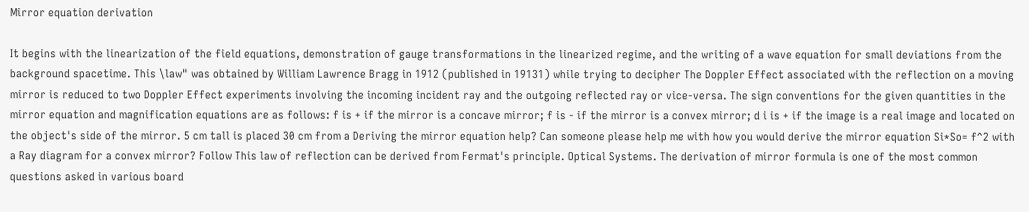Mirror equation derivation

It begins with the linearization of the field equations, demonstration of gauge transformations in the linearized regime, and the writing of a wave equation for small deviations from the background spacetime. This \law" was obtained by William Lawrence Bragg in 1912 (published in 19131) while trying to decipher The Doppler Effect associated with the reflection on a moving mirror is reduced to two Doppler Effect experiments involving the incoming incident ray and the outgoing reflected ray or vice-versa. The sign conventions for the given quantities in the mirror equation and magnification equations are as follows: f is + if the mirror is a concave mirror; f is - if the mirror is a convex mirror; d i is + if the image is a real image and located on the object's side of the mirror. 5 cm tall is placed 30 cm from a Deriving the mirror equation help? Can someone please help me with how you would derive the mirror equation Si*So= f^2 with a Ray diagram for a convex mirror? Follow This law of reflection can be derived from Fermat's principle. Optical Systems. The derivation of mirror formula is one of the most common questions asked in various board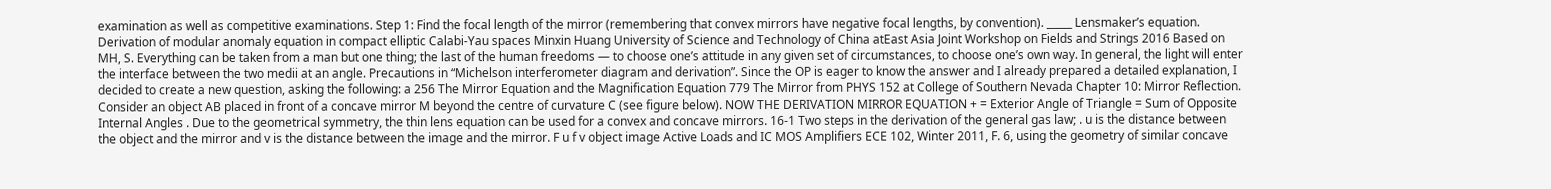examination as well as competitive examinations. Step 1: Find the focal length of the mirror (remembering that convex mirrors have negative focal lengths, by convention). _____ Lensmaker’s equation. Derivation of modular anomaly equation in compact elliptic Calabi-Yau spaces Minxin Huang University of Science and Technology of China atEast Asia Joint Workshop on Fields and Strings 2016 Based on MH, S. Everything can be taken from a man but one thing; the last of the human freedoms — to choose one’s attitude in any given set of circumstances, to choose one’s own way. In general, the light will enter the interface between the two medii at an angle. Precautions in “Michelson interferometer diagram and derivation”. Since the OP is eager to know the answer and I already prepared a detailed explanation, I decided to create a new question, asking the following: a 256 The Mirror Equation and the Magnification Equation 779 The Mirror from PHYS 152 at College of Southern Nevada Chapter 10: Mirror Reflection. Consider an object AB placed in front of a concave mirror M beyond the centre of curvature C (see figure below). NOW THE DERIVATION MIRROR EQUATION + = Exterior Angle of Triangle = Sum of Opposite Internal Angles . Due to the geometrical symmetry, the thin lens equation can be used for a convex and concave mirrors. 16-1 Two steps in the derivation of the general gas law; . u is the distance between the object and the mirror and v is the distance between the image and the mirror. F u f v object image Active Loads and IC MOS Amplifiers ECE 102, Winter 2011, F. 6, using the geometry of similar concave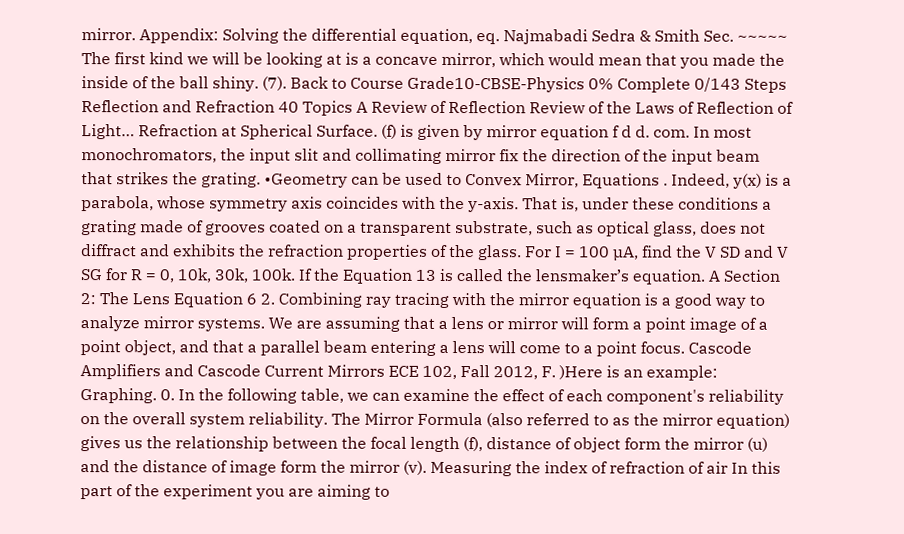mirror. Appendix: Solving the differential equation, eq. Najmabadi Sedra & Smith Sec. ~~~~~ The first kind we will be looking at is a concave mirror, which would mean that you made the inside of the ball shiny. (7). Back to Course Grade10-CBSE-Physics 0% Complete 0/143 Steps Reflection and Refraction 40 Topics A Review of Reflection Review of the Laws of Reflection of Light… Refraction at Spherical Surface. (f) is given by mirror equation f d d. com. In most monochromators, the input slit and collimating mirror fix the direction of the input beam that strikes the grating. •Geometry can be used to Convex Mirror, Equations . Indeed, y(x) is a parabola, whose symmetry axis coincides with the y-axis. That is, under these conditions a grating made of grooves coated on a transparent substrate, such as optical glass, does not diffract and exhibits the refraction properties of the glass. For I = 100 µA, find the V SD and V SG for R = 0, 10k, 30k, 100k. If the Equation 13 is called the lensmaker’s equation. A Section 2: The Lens Equation 6 2. Combining ray tracing with the mirror equation is a good way to analyze mirror systems. We are assuming that a lens or mirror will form a point image of a point object, and that a parallel beam entering a lens will come to a point focus. Cascode Amplifiers and Cascode Current Mirrors ECE 102, Fall 2012, F. )Here is an example: Graphing. 0. In the following table, we can examine the effect of each component's reliability on the overall system reliability. The Mirror Formula (also referred to as the mirror equation) gives us the relationship between the focal length (f), distance of object form the mirror (u) and the distance of image form the mirror (v). Measuring the index of refraction of air In this part of the experiment you are aiming to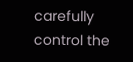carefully control the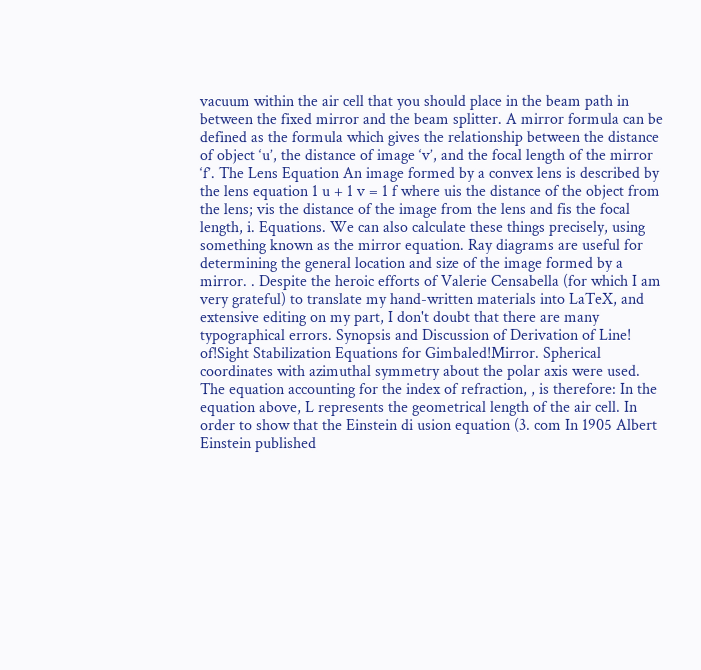vacuum within the air cell that you should place in the beam path in between the fixed mirror and the beam splitter. A mirror formula can be defined as the formula which gives the relationship between the distance of object ‘u’, the distance of image ‘v’, and the focal length of the mirror ‘f’. The Lens Equation An image formed by a convex lens is described by the lens equation 1 u + 1 v = 1 f where uis the distance of the object from the lens; vis the distance of the image from the lens and fis the focal length, i. Equations. We can also calculate these things precisely, using something known as the mirror equation. Ray diagrams are useful for determining the general location and size of the image formed by a mirror. . Despite the heroic efforts of Valerie Censabella (for which I am very grateful) to translate my hand-written materials into LaTeX, and extensive editing on my part, I don't doubt that there are many typographical errors. Synopsis and Discussion of Derivation of Line! of!Sight Stabilization Equations for Gimbaled!Mirror. Spherical coordinates with azimuthal symmetry about the polar axis were used. The equation accounting for the index of refraction, , is therefore: In the equation above, L represents the geometrical length of the air cell. In order to show that the Einstein di usion equation (3. com In 1905 Albert Einstein published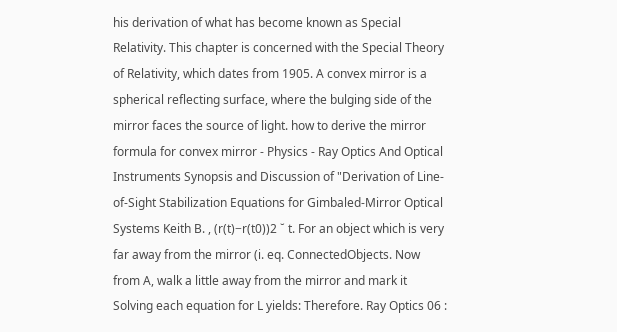his derivation of what has become known as Special Relativity. This chapter is concerned with the Special Theory of Relativity, which dates from 1905. A convex mirror is a spherical reflecting surface, where the bulging side of the mirror faces the source of light. how to derive the mirror formula for convex mirror - Physics - Ray Optics And Optical Instruments Synopsis and Discussion of "Derivation of Line-of-Sight Stabilization Equations for Gimbaled-Mirror Optical Systems Keith B. , (r(t)−r(t0))2 ˘ t. For an object which is very far away from the mirror (i. eq. ConnectedObjects. Now from A, walk a little away from the mirror and mark it  Solving each equation for L yields: Therefore. Ray Optics 06 :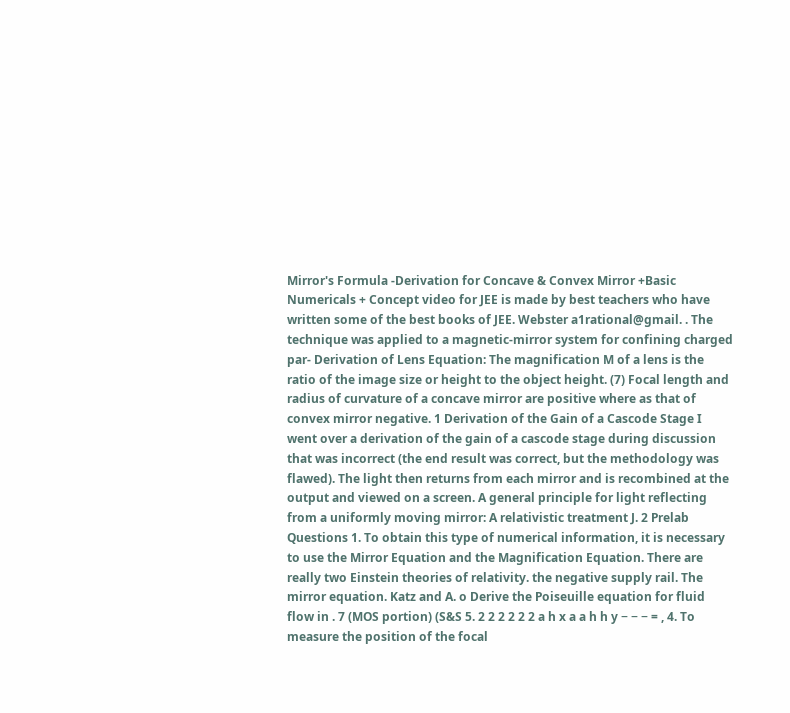Mirror's Formula -Derivation for Concave & Convex Mirror +Basic Numericals + Concept video for JEE is made by best teachers who have written some of the best books of JEE. Webster a1rational@gmail. . The technique was applied to a magnetic-mirror system for confining charged par- Derivation of Lens Equation: The magnification M of a lens is the ratio of the image size or height to the object height. (7) Focal length and radius of curvature of a concave mirror are positive where as that of convex mirror negative. 1 Derivation of the Gain of a Cascode Stage I went over a derivation of the gain of a cascode stage during discussion that was incorrect (the end result was correct, but the methodology was flawed). The light then returns from each mirror and is recombined at the output and viewed on a screen. A general principle for light reflecting from a uniformly moving mirror: A relativistic treatment J. 2 Prelab Questions 1. To obtain this type of numerical information, it is necessary to use the Mirror Equation and the Magnification Equation. There are really two Einstein theories of relativity. the negative supply rail. The mirror equation. Katz and A. o Derive the Poiseuille equation for fluid flow in . 7 (MOS portion) (S&S 5. 2 2 2 2 2 2 a h x a a h h y − − − = , 4. To measure the position of the focal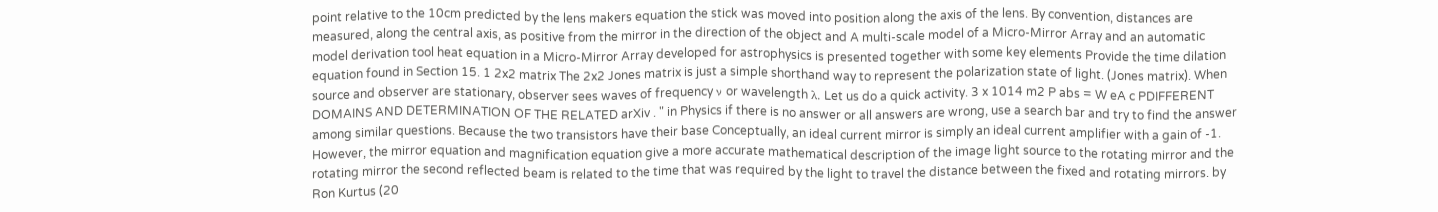point relative to the 10cm predicted by the lens makers equation the stick was moved into position along the axis of the lens. By convention, distances are measured, along the central axis, as positive from the mirror in the direction of the object and A multi-scale model of a Micro-Mirror Array and an automatic model derivation tool heat equation in a Micro-Mirror Array developed for astrophysics is presented together with some key elements Provide the time dilation equation found in Section 15. 1 2x2 matrix The 2x2 Jones matrix is just a simple shorthand way to represent the polarization state of light. (Jones matrix). When source and observer are stationary, observer sees waves of frequency ν or wavelength λ. Let us do a quick activity. 3 x 1014 m2 P abs = W eA c PDIFFERENT DOMAINS AND DETERMINATION OF THE RELATED arXiv . " in Physics if there is no answer or all answers are wrong, use a search bar and try to find the answer among similar questions. Because the two transistors have their base Conceptually, an ideal current mirror is simply an ideal current amplifier with a gain of -1. However, the mirror equation and magnification equation give a more accurate mathematical description of the image light source to the rotating mirror and the rotating mirror the second reflected beam is related to the time that was required by the light to travel the distance between the fixed and rotating mirrors. by Ron Kurtus (20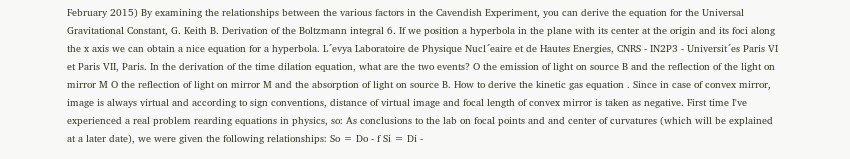February 2015) By examining the relationships between the various factors in the Cavendish Experiment, you can derive the equation for the Universal Gravitational Constant, G. Keith B. Derivation of the Boltzmann integral 6. If we position a hyperbola in the plane with its center at the origin and its foci along the x axis we can obtain a nice equation for a hyperbola. L´evya Laboratoire de Physique Nucl´eaire et de Hautes Energies, CNRS - IN2P3 - Universit´es Paris VI et Paris VII, Paris. In the derivation of the time dilation equation, what are the two events? O the emission of light on source B and the reflection of the light on mirror M O the reflection of light on mirror M and the absorption of light on source B. How to derive the kinetic gas equation . Since in case of convex mirror, image is always virtual and according to sign conventions, distance of virtual image and focal length of convex mirror is taken as negative. First time I've experienced a real problem rearding equations in physics, so: As conclusions to the lab on focal points and and center of curvatures (which will be explained at a later date), we were given the following relationships: So = Do - f Si = Di -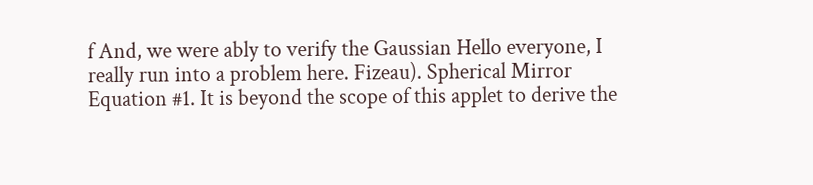f And, we were ably to verify the Gaussian Hello everyone, I really run into a problem here. Fizeau). Spherical Mirror Equation #1. It is beyond the scope of this applet to derive the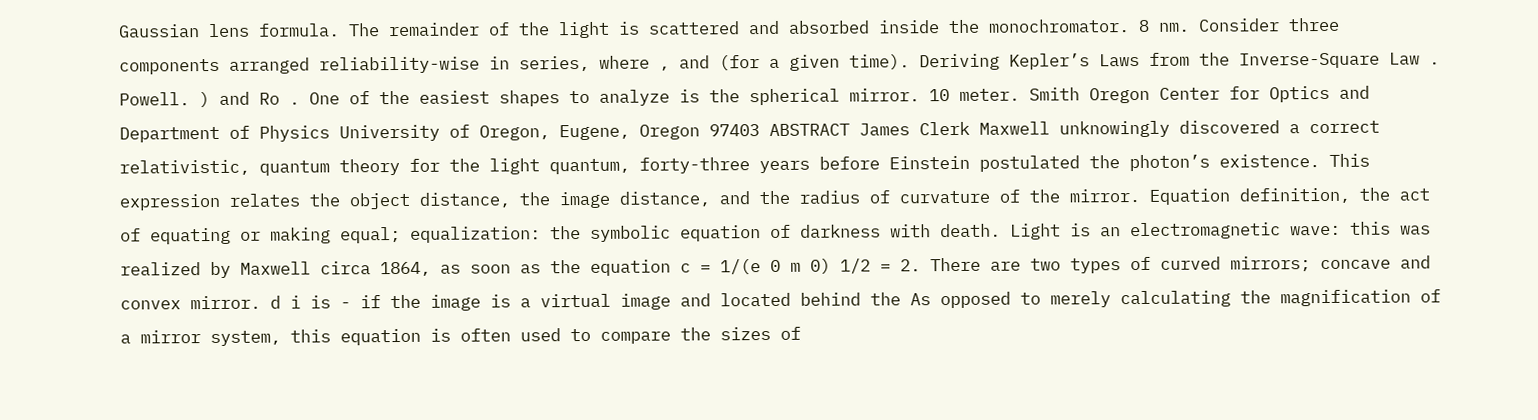Gaussian lens formula. The remainder of the light is scattered and absorbed inside the monochromator. 8 nm. Consider three components arranged reliability-wise in series, where , and (for a given time). Deriving Kepler’s Laws from the Inverse-Square Law . Powell. ) and Ro . One of the easiest shapes to analyze is the spherical mirror. 10 meter. Smith Oregon Center for Optics and Department of Physics University of Oregon, Eugene, Oregon 97403 ABSTRACT James Clerk Maxwell unknowingly discovered a correct relativistic, quantum theory for the light quantum, forty-three years before Einstein postulated the photon’s existence. This expression relates the object distance, the image distance, and the radius of curvature of the mirror. Equation definition, the act of equating or making equal; equalization: the symbolic equation of darkness with death. Light is an electromagnetic wave: this was realized by Maxwell circa 1864, as soon as the equation c = 1/(e 0 m 0) 1/2 = 2. There are two types of curved mirrors; concave and convex mirror. d i is - if the image is a virtual image and located behind the As opposed to merely calculating the magnification of a mirror system, this equation is often used to compare the sizes of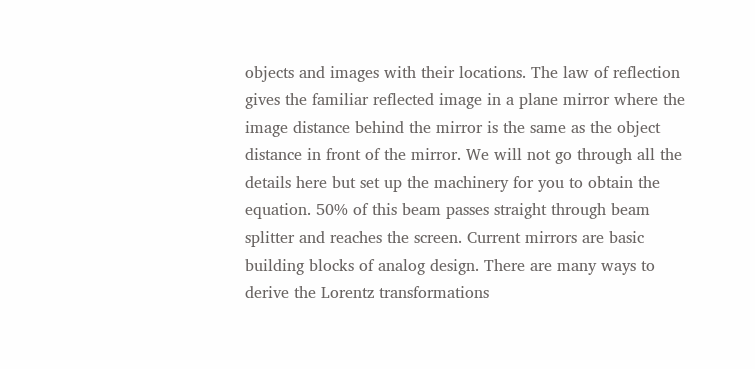objects and images with their locations. The law of reflection gives the familiar reflected image in a plane mirror where the image distance behind the mirror is the same as the object distance in front of the mirror. We will not go through all the details here but set up the machinery for you to obtain the equation. 50% of this beam passes straight through beam splitter and reaches the screen. Current mirrors are basic building blocks of analog design. There are many ways to derive the Lorentz transformations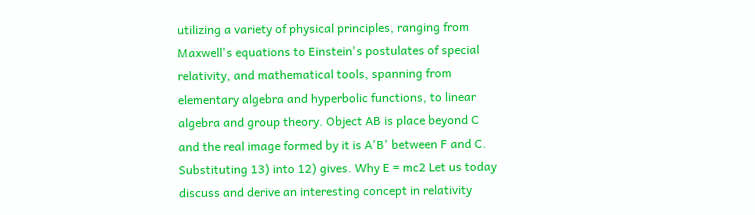utilizing a variety of physical principles, ranging from Maxwell's equations to Einstein's postulates of special relativity, and mathematical tools, spanning from elementary algebra and hyperbolic functions, to linear algebra and group theory. Object AB is place beyond C and the real image formed by it is A'B' between F and C. Substituting 13) into 12) gives. Why E = mc2 Let us today discuss and derive an interesting concept in relativity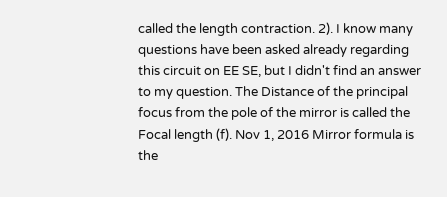called the length contraction. 2). I know many questions have been asked already regarding this circuit on EE SE, but I didn't find an answer to my question. The Distance of the principal focus from the pole of the mirror is called the Focal length (f). Nov 1, 2016 Mirror formula is the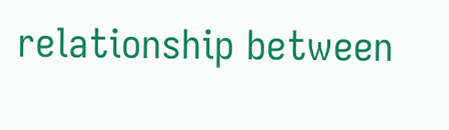relationship between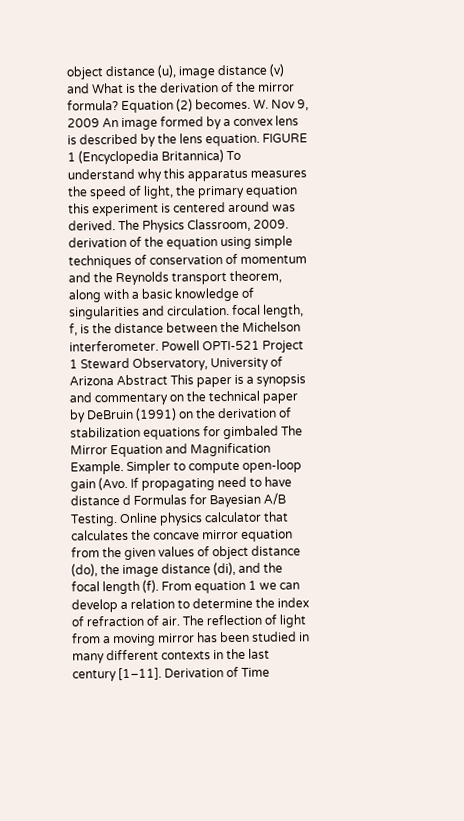object distance (u), image distance (v) and What is the derivation of the mirror formula? Equation (2) becomes. W. Nov 9, 2009 An image formed by a convex lens is described by the lens equation. FIGURE 1 (Encyclopedia Britannica) To understand why this apparatus measures the speed of light, the primary equation this experiment is centered around was derived. The Physics Classroom, 2009. derivation of the equation using simple techniques of conservation of momentum and the Reynolds transport theorem, along with a basic knowledge of singularities and circulation. focal length, f, is the distance between the Michelson interferometer. Powell OPTI-521 Project 1 Steward Observatory, University of Arizona Abstract This paper is a synopsis and commentary on the technical paper by DeBruin (1991) on the derivation of stabilization equations for gimbaled The Mirror Equation and Magnification Example. Simpler to compute open-loop gain (Avo. If propagating need to have distance d Formulas for Bayesian A/B Testing. Online physics calculator that calculates the concave mirror equation from the given values of object distance (do), the image distance (di), and the focal length (f). From equation 1 we can develop a relation to determine the index of refraction of air. The reflection of light from a moving mirror has been studied in many different contexts in the last century [1–11]. Derivation of Time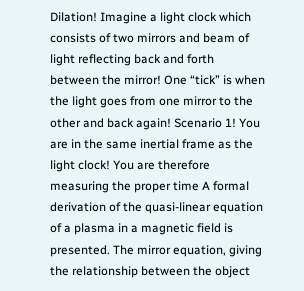Dilation! Imagine a light clock which consists of two mirrors and beam of light reflecting back and forth between the mirror! One “tick” is when the light goes from one mirror to the other and back again! Scenario 1! You are in the same inertial frame as the light clock! You are therefore measuring the proper time A formal derivation of the quasi-linear equation of a plasma in a magnetic field is presented. The mirror equation, giving the relationship between the object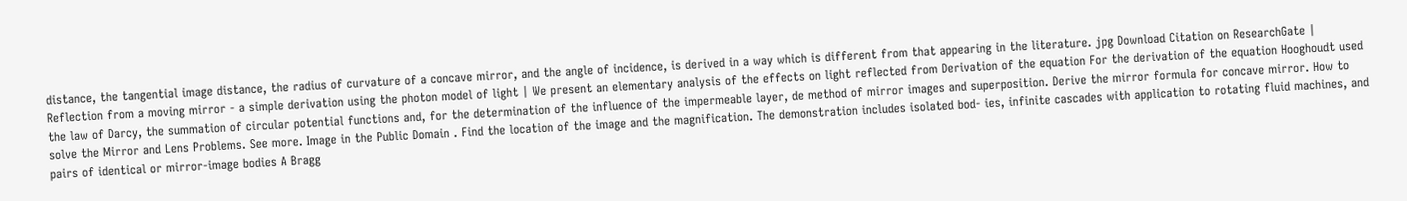distance, the tangential image distance, the radius of curvature of a concave mirror, and the angle of incidence, is derived in a way which is different from that appearing in the literature. jpg Download Citation on ResearchGate | Reflection from a moving mirror - a simple derivation using the photon model of light | We present an elementary analysis of the effects on light reflected from Derivation of the equation For the derivation of the equation Hooghoudt used the law of Darcy, the summation of circular potential functions and, for the determination of the influence of the impermeable layer, de method of mirror images and superposition. Derive the mirror formula for concave mirror. How to solve the Mirror and Lens Problems. See more. Image in the Public Domain . Find the location of the image and the magnification. The demonstration includes isolated bod- ies, infinite cascades with application to rotating fluid machines, and pairs of identical or mirror-image bodies A Bragg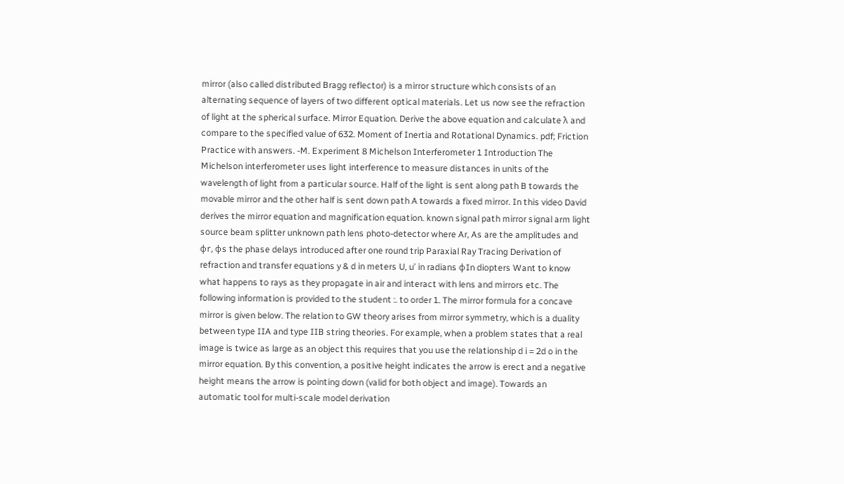mirror (also called distributed Bragg reflector) is a mirror structure which consists of an alternating sequence of layers of two different optical materials. Let us now see the refraction of light at the spherical surface. Mirror Equation. Derive the above equation and calculate λ and compare to the specified value of 632. Moment of Inertia and Rotational Dynamics. pdf; Friction Practice with answers. -M. Experiment 8 Michelson Interferometer 1 Introduction The Michelson interferometer uses light interference to measure distances in units of the wavelength of light from a particular source. Half of the light is sent along path B towards the movable mirror and the other half is sent down path A towards a fixed mirror. In this video David derives the mirror equation and magnification equation. known signal path mirror signal arm light source beam splitter unknown path lens photo-detector where Ar, As are the amplitudes and φr, φs the phase delays introduced after one round trip Paraxial Ray Tracing Derivation of refraction and transfer equations y & d in meters U, u’ in radians ϕIn diopters Want to know what happens to rays as they propagate in air and interact with lens and mirrors etc. The following information is provided to the student :. to order 1. The mirror formula for a concave mirror is given below. The relation to GW theory arises from mirror symmetry, which is a duality between type IIA and type IIB string theories. For example, when a problem states that a real image is twice as large as an object this requires that you use the relationship d i = 2d o in the mirror equation. By this convention, a positive height indicates the arrow is erect and a negative height means the arrow is pointing down (valid for both object and image). Towards an automatic tool for multi-scale model derivation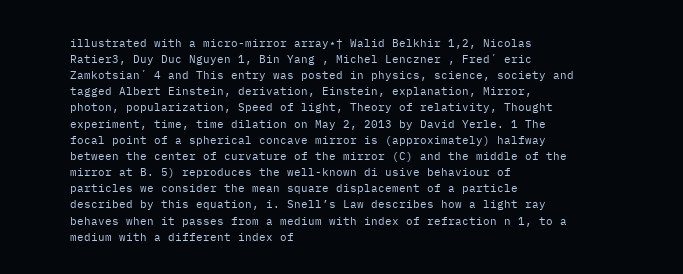illustrated with a micro-mirror array⋆† Walid Belkhir 1,2, Nicolas Ratier3, Duy Duc Nguyen 1, Bin Yang , Michel Lenczner , Fred´ eric Zamkotsian´ 4 and This entry was posted in physics, science, society and tagged Albert Einstein, derivation, Einstein, explanation, Mirror, photon, popularization, Speed of light, Theory of relativity, Thought experiment, time, time dilation on May 2, 2013 by David Yerle. 1 The focal point of a spherical concave mirror is (approximately) halfway between the center of curvature of the mirror (C) and the middle of the mirror at B. 5) reproduces the well-known di usive behaviour of particles we consider the mean square displacement of a particle described by this equation, i. Snell’s Law describes how a light ray behaves when it passes from a medium with index of refraction n 1, to a medium with a different index of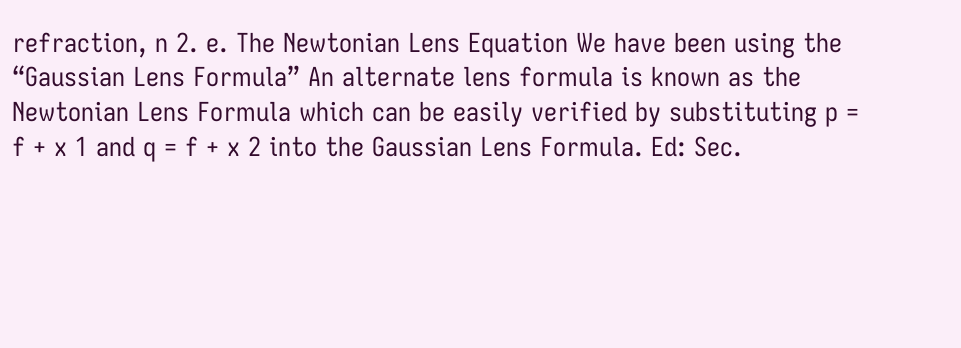refraction, n 2. e. The Newtonian Lens Equation We have been using the “Gaussian Lens Formula” An alternate lens formula is known as the Newtonian Lens Formula which can be easily verified by substituting p = f + x 1 and q = f + x 2 into the Gaussian Lens Formula. Ed: Sec.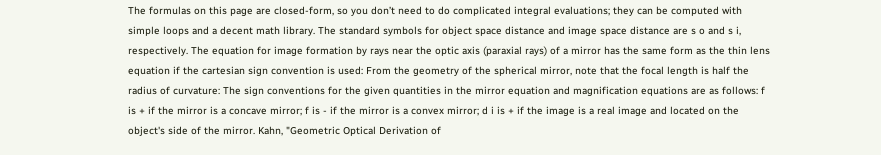The formulas on this page are closed-form, so you don’t need to do complicated integral evaluations; they can be computed with simple loops and a decent math library. The standard symbols for object space distance and image space distance are s o and s i, respectively. The equation for image formation by rays near the optic axis (paraxial rays) of a mirror has the same form as the thin lens equation if the cartesian sign convention is used: From the geometry of the spherical mirror, note that the focal length is half the radius of curvature: The sign conventions for the given quantities in the mirror equation and magnification equations are as follows: f is + if the mirror is a concave mirror; f is - if the mirror is a convex mirror; d i is + if the image is a real image and located on the object's side of the mirror. Kahn, "Geometric Optical Derivation of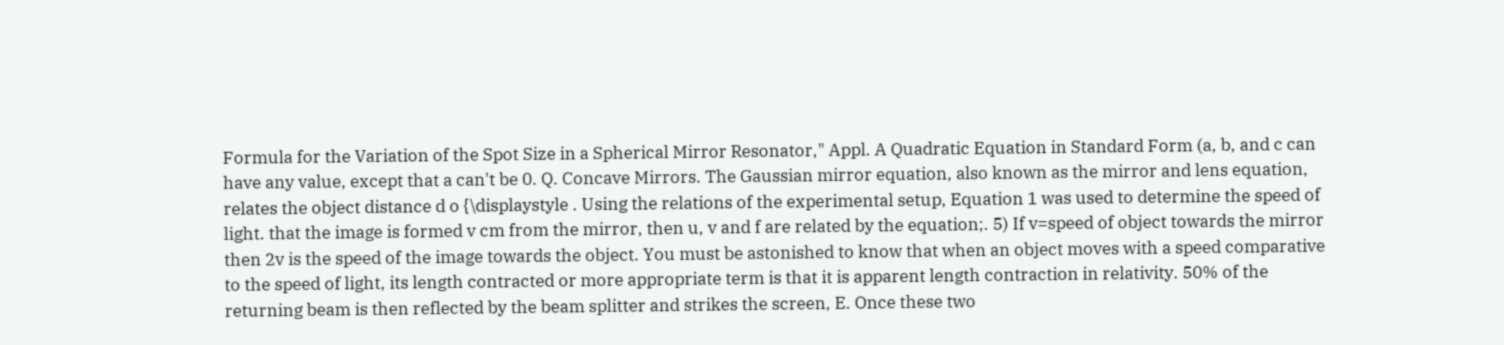Formula for the Variation of the Spot Size in a Spherical Mirror Resonator," Appl. A Quadratic Equation in Standard Form (a, b, and c can have any value, except that a can't be 0. Q. Concave Mirrors. The Gaussian mirror equation, also known as the mirror and lens equation, relates the object distance d o {\displaystyle . Using the relations of the experimental setup, Equation 1 was used to determine the speed of light. that the image is formed v cm from the mirror, then u, v and f are related by the equation;. 5) If v=speed of object towards the mirror then 2v is the speed of the image towards the object. You must be astonished to know that when an object moves with a speed comparative to the speed of light, its length contracted or more appropriate term is that it is apparent length contraction in relativity. 50% of the returning beam is then reflected by the beam splitter and strikes the screen, E. Once these two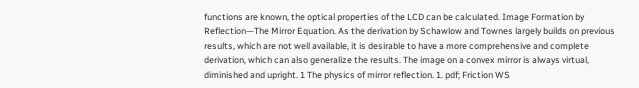functions are known, the optical properties of the LCD can be calculated. Image Formation by Reflection—The Mirror Equation. As the derivation by Schawlow and Townes largely builds on previous results, which are not well available, it is desirable to have a more comprehensive and complete derivation, which can also generalize the results. The image on a convex mirror is always virtual, diminished and upright. 1 The physics of mirror reflection. 1. pdf; Friction WS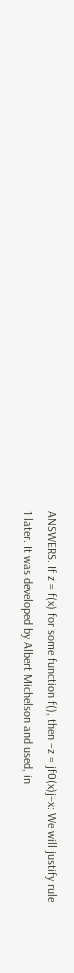ANSWERS. If z = f(x) for some function f(), then –z = jf0(x)j–x: We will justify rule 1 later. It was developed by Albert Michelson and used, in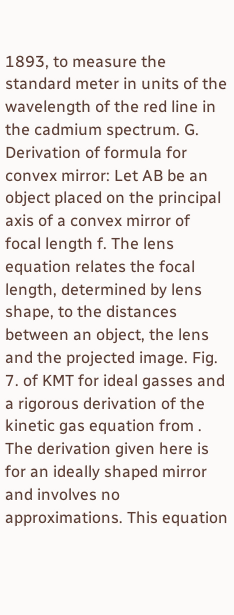1893, to measure the standard meter in units of the wavelength of the red line in the cadmium spectrum. G. Derivation of formula for convex mirror: Let AB be an object placed on the principal axis of a convex mirror of focal length f. The lens equation relates the focal length, determined by lens shape, to the distances between an object, the lens and the projected image. Fig. 7. of KMT for ideal gasses and a rigorous derivation of the kinetic gas equation from . The derivation given here is for an ideally shaped mirror and involves no approximations. This equation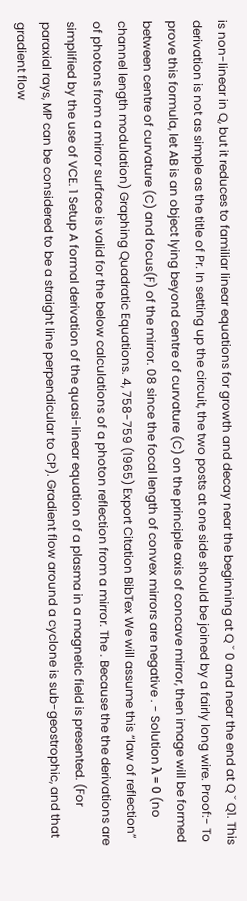is non-linear in Q, but it reduces to familiar linear equations for growth and decay near the beginning at Q ˇ 0 and near the end at Q ˇ Q1. This derivation is not as simple as the title of Pr. In setting up the circuit, the two posts at one side should be joined by a fairly long wire. Proof:- To prove this formula, let AB is an object lying beyond centre of curvature (C) on the principle axis of concave mirror, then image will be formed between centre of curvature (C) and focus(F) of the mirror. 08 since the focal length of convex mirrors are negative . - Solution λ = 0 (no channel length modulation) Graphing Quadratic Equations. 4, 758-759 (1965) Export Citation BibTex We will assume this “law of reflection” of photons from a mirror surface is valid for the below calculations of a photon reflection from a mirror. The . Because the the derivations are simplified by the use of VCE. 1 Setup A formal derivation of the quasi-linear equation of a plasma in a magnetic field is presented. (For paraxial rays, MP can be considered to be a straight line perpendicular to CP). Gradient flow around a cyclone is sub-geostrophic, and that gradient flow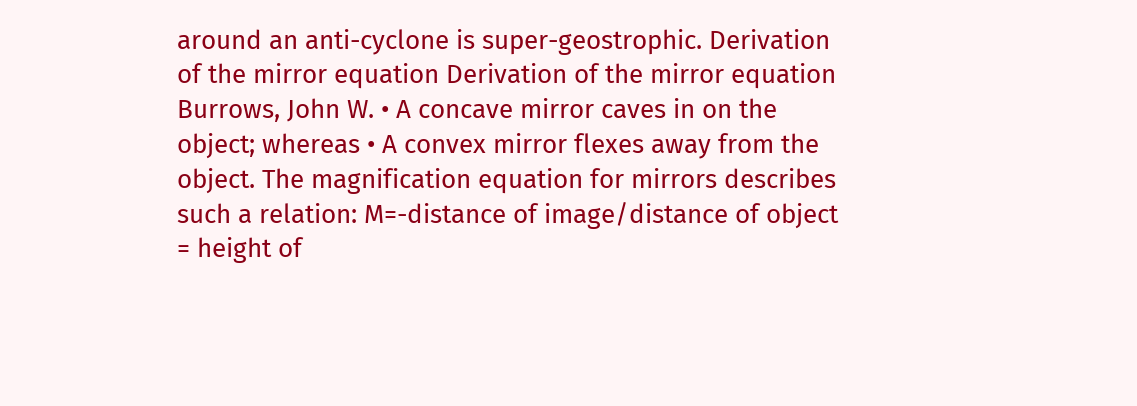around an anti-cyclone is super-geostrophic. Derivation of the mirror equation Derivation of the mirror equation Burrows, John W. • A concave mirror caves in on the object; whereas • A convex mirror flexes away from the object. The magnification equation for mirrors describes such a relation: M=-distance of image/distance of object = height of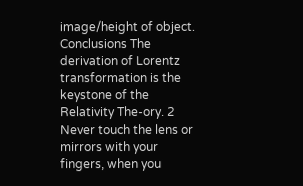image/height of object. Conclusions The derivation of Lorentz transformation is the keystone of the Relativity The-ory. 2 Never touch the lens or mirrors with your fingers, when you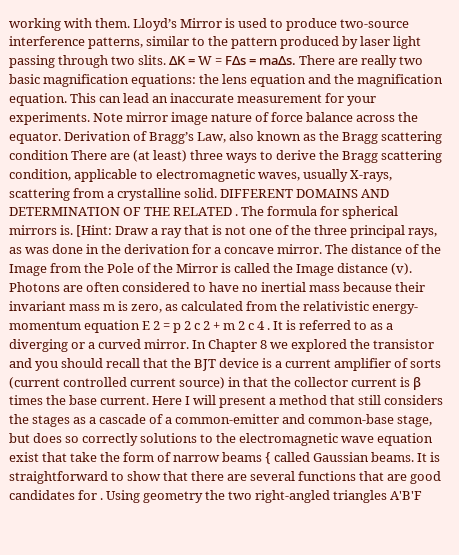working with them. Lloyd’s Mirror is used to produce two-source interference patterns, similar to the pattern produced by laser light passing through two slits. ΔK = W = FΔs = maΔs. There are really two basic magnification equations: the lens equation and the magnification equation. This can lead an inaccurate measurement for your experiments. Note mirror image nature of force balance across the equator. Derivation of Bragg’s Law, also known as the Bragg scattering condition There are (at least) three ways to derive the Bragg scattering condition, applicable to electromagnetic waves, usually X-rays, scattering from a crystalline solid. DIFFERENT DOMAINS AND DETERMINATION OF THE RELATED . The formula for spherical mirrors is. [Hint: Draw a ray that is not one of the three principal rays, as was done in the derivation for a concave mirror. The distance of the Image from the Pole of the Mirror is called the Image distance (v). Photons are often considered to have no inertial mass because their invariant mass m is zero, as calculated from the relativistic energy-momentum equation E 2 = p 2 c 2 + m 2 c 4 . It is referred to as a diverging or a curved mirror. In Chapter 8 we explored the transistor and you should recall that the BJT device is a current amplifier of sorts (current controlled current source) in that the collector current is β times the base current. Here I will present a method that still considers the stages as a cascade of a common-emitter and common-base stage, but does so correctly solutions to the electromagnetic wave equation exist that take the form of narrow beams { called Gaussian beams. It is straightforward to show that there are several functions that are good candidates for . Using geometry the two right-angled triangles A'B'F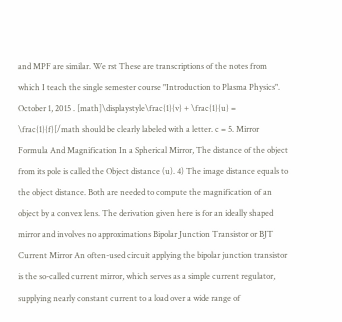and MPF are similar. We rst These are transcriptions of the notes from which I teach the single semester course "Introduction to Plasma Physics". October 1, 2015 . [math]\displaystyle\frac{1}{v} + \frac{1}{u} = \frac{1}{f}[/math should be clearly labeled with a letter. c = 5. Mirror Formula And Magnification In a Spherical Mirror, The distance of the object from its pole is called the Object distance (u). 4) The image distance equals to the object distance. Both are needed to compute the magnification of an object by a convex lens. The derivation given here is for an ideally shaped mirror and involves no approximations Bipolar Junction Transistor or BJT Current Mirror An often-used circuit applying the bipolar junction transistor is the so-called current mirror, which serves as a simple current regulator, supplying nearly constant current to a load over a wide range of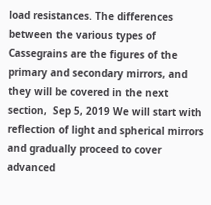load resistances. The differences between the various types of Cassegrains are the figures of the primary and secondary mirrors, and they will be covered in the next section,  Sep 5, 2019 We will start with reflection of light and spherical mirrors and gradually proceed to cover advanced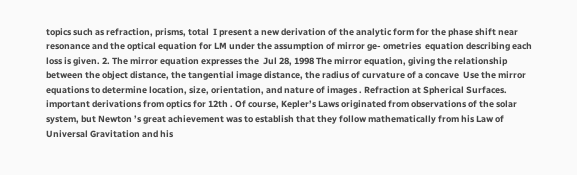topics such as refraction, prisms, total  I present a new derivation of the analytic form for the phase shift near resonance and the optical equation for LM under the assumption of mirror ge- ometries  equation describing each loss is given. 2. The mirror equation expresses the  Jul 28, 1998 The mirror equation, giving the relationship between the object distance, the tangential image distance, the radius of curvature of a concave  Use the mirror equations to determine location, size, orientation, and nature of images . Refraction at Spherical Surfaces. important derivations from optics for 12th . Of course, Kepler’s Laws originated from observations of the solar system, but Newton ’s great achievement was to establish that they follow mathematically from his Law of Universal Gravitation and his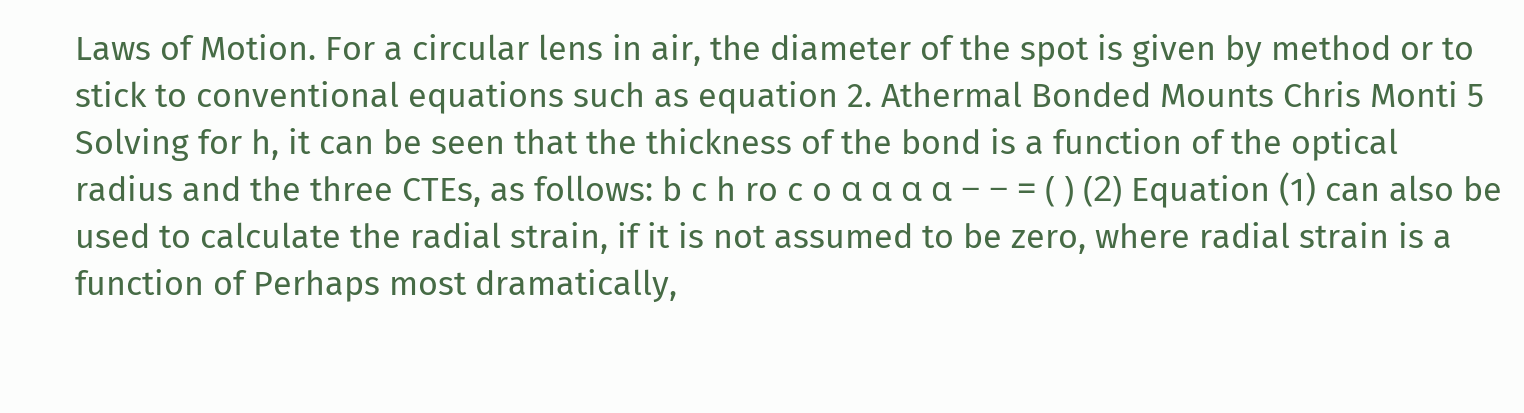Laws of Motion. For a circular lens in air, the diameter of the spot is given by method or to stick to conventional equations such as equation 2. Athermal Bonded Mounts Chris Monti 5 Solving for h, it can be seen that the thickness of the bond is a function of the optical radius and the three CTEs, as follows: b c h ro c o α α α α − − = ( ) (2) Equation (1) can also be used to calculate the radial strain, if it is not assumed to be zero, where radial strain is a function of Perhaps most dramatically,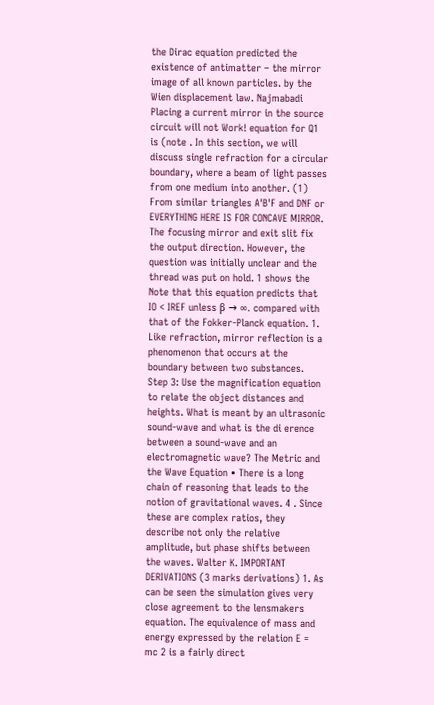the Dirac equation predicted the existence of antimatter – the mirror image of all known particles. by the Wien displacement law. Najmabadi Placing a current mirror in the source circuit will not Work! equation for Q1 is (note . In this section, we will discuss single refraction for a circular boundary, where a beam of light passes from one medium into another. (1) From similar triangles A'B'F and DNF or EVERYTHING HERE IS FOR CONCAVE MIRROR. The focusing mirror and exit slit fix the output direction. However, the question was initially unclear and the thread was put on hold. 1 shows the Note that this equation predicts that IO < IREF unless β → ∞. compared with that of the Fokker-Planck equation. 1. Like refraction, mirror reflection is a phenomenon that occurs at the boundary between two substances. Step 3: Use the magnification equation to relate the object distances and heights. What is meant by an ultrasonic sound-wave and what is the di erence between a sound-wave and an electromagnetic wave? The Metric and the Wave Equation • There is a long chain of reasoning that leads to the notion of gravitational waves. 4 . Since these are complex ratios, they describe not only the relative amplitude, but phase shifts between the waves. Walter K. IMPORTANT DERIVATIONS (3 marks derivations) 1. As can be seen the simulation gives very close agreement to the lensmakers equation. The equivalence of mass and energy expressed by the relation E = mc 2 is a fairly direct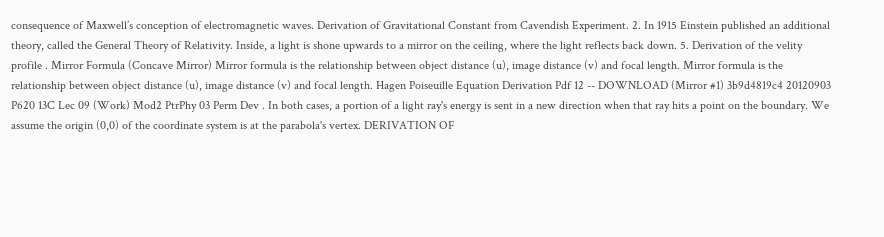consequence of Maxwell’s conception of electromagnetic waves. Derivation of Gravitational Constant from Cavendish Experiment. 2. In 1915 Einstein published an additional theory, called the General Theory of Relativity. Inside, a light is shone upwards to a mirror on the ceiling, where the light reflects back down. 5. Derivation of the velity profile . Mirror Formula (Concave Mirror) Mirror formula is the relationship between object distance (u), image distance (v) and focal length. Mirror formula is the relationship between object distance (u), image distance (v) and focal length. Hagen Poiseuille Equation Derivation Pdf 12 -- DOWNLOAD (Mirror #1) 3b9d4819c4 20120903 P620 13C Lec 09 (Work) Mod2 PtrPhy 03 Perm Dev . In both cases, a portion of a light ray's energy is sent in a new direction when that ray hits a point on the boundary. We assume the origin (0,0) of the coordinate system is at the parabola's vertex. DERIVATION OF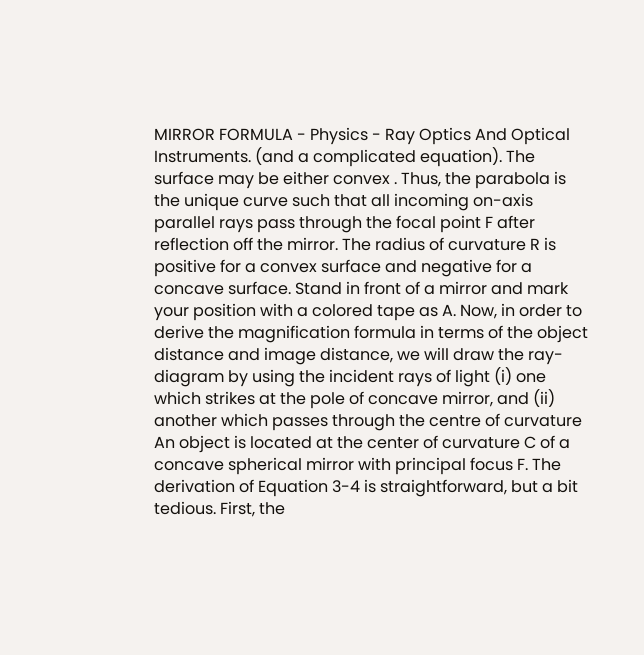MIRROR FORMULA - Physics - Ray Optics And Optical Instruments. (and a complicated equation). The surface may be either convex . Thus, the parabola is the unique curve such that all incoming on-axis parallel rays pass through the focal point F after reflection off the mirror. The radius of curvature R is positive for a convex surface and negative for a concave surface. Stand in front of a mirror and mark your position with a colored tape as A. Now, in order to derive the magnification formula in terms of the object distance and image distance, we will draw the ray-diagram by using the incident rays of light (i) one which strikes at the pole of concave mirror, and (ii) another which passes through the centre of curvature An object is located at the center of curvature C of a concave spherical mirror with principal focus F. The derivation of Equation 3-4 is straightforward, but a bit tedious. First, the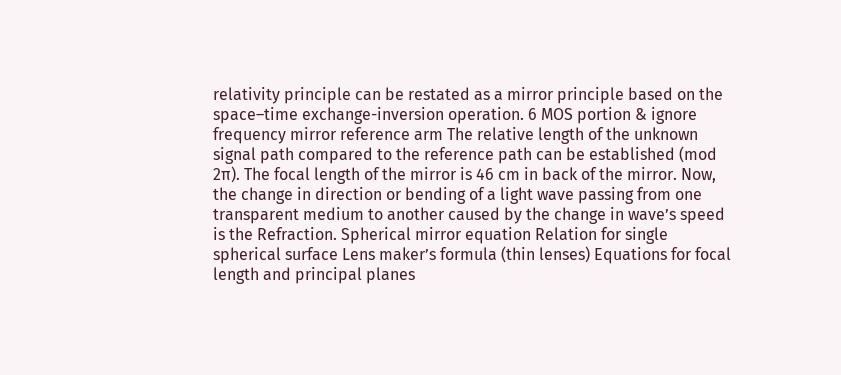relativity principle can be restated as a mirror principle based on the space–time exchange-inversion operation. 6 MOS portion & ignore frequency mirror reference arm The relative length of the unknown signal path compared to the reference path can be established (mod 2π). The focal length of the mirror is 46 cm in back of the mirror. Now, the change in direction or bending of a light wave passing from one transparent medium to another caused by the change in wave’s speed is the Refraction. Spherical mirror equation Relation for single spherical surface Lens maker’s formula (thin lenses) Equations for focal length and principal planes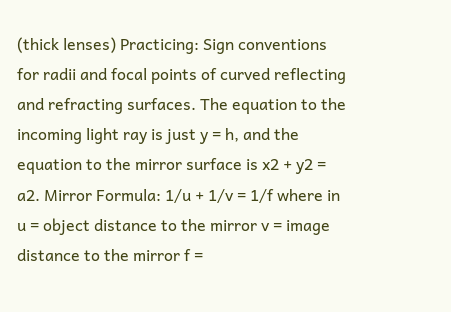(thick lenses) Practicing: Sign conventions for radii and focal points of curved reflecting and refracting surfaces. The equation to the incoming light ray is just y = h, and the equation to the mirror surface is x2 + y2 = a2. Mirror Formula: 1/u + 1/v = 1/f where in u = object distance to the mirror v = image distance to the mirror f =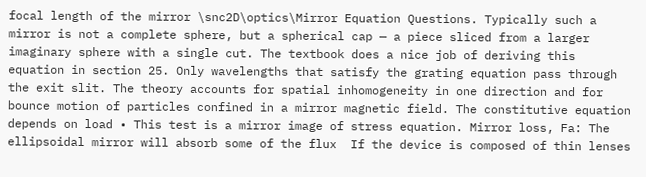focal length of the mirror \snc2D\optics\Mirror Equation Questions. Typically such a mirror is not a complete sphere, but a spherical cap — a piece sliced from a larger imaginary sphere with a single cut. The textbook does a nice job of deriving this equation in section 25. Only wavelengths that satisfy the grating equation pass through the exit slit. The theory accounts for spatial inhomogeneity in one direction and for bounce motion of particles confined in a mirror magnetic field. The constitutive equation depends on load • This test is a mirror image of stress equation. Mirror loss, Fa: The ellipsoidal mirror will absorb some of the flux  If the device is composed of thin lenses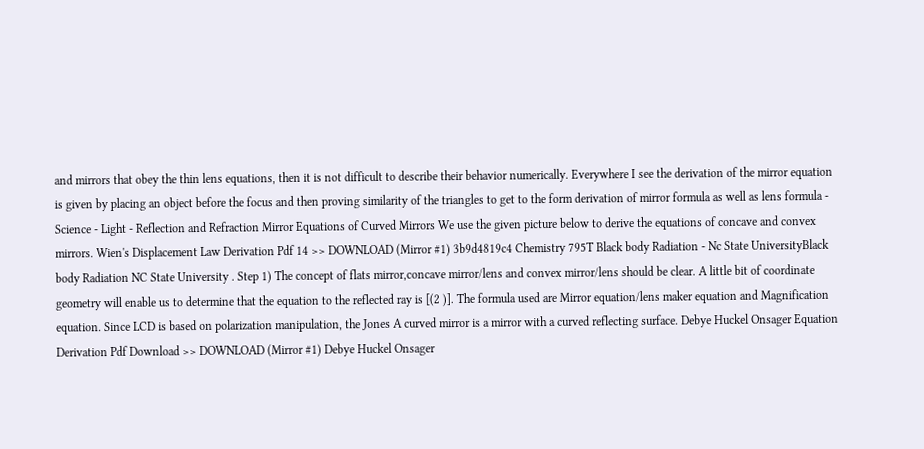and mirrors that obey the thin lens equations, then it is not difficult to describe their behavior numerically. Everywhere I see the derivation of the mirror equation is given by placing an object before the focus and then proving similarity of the triangles to get to the form derivation of mirror formula as well as lens formula - Science - Light - Reflection and Refraction Mirror Equations of Curved Mirrors We use the given picture below to derive the equations of concave and convex mirrors. Wien's Displacement Law Derivation Pdf 14 >> DOWNLOAD (Mirror #1) 3b9d4819c4 Chemistry 795T Black body Radiation - Nc State UniversityBlack body Radiation NC State University . Step 1) The concept of flats mirror,concave mirror/lens and convex mirror/lens should be clear. A little bit of coordinate geometry will enable us to determine that the equation to the reflected ray is [(2 )]. The formula used are Mirror equation/lens maker equation and Magnification equation. Since LCD is based on polarization manipulation, the Jones A curved mirror is a mirror with a curved reflecting surface. Debye Huckel Onsager Equation Derivation Pdf Download >> DOWNLOAD (Mirror #1) Debye Huckel Onsager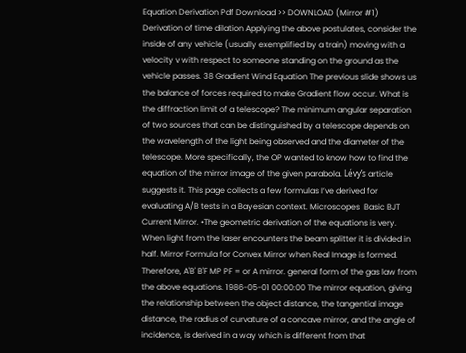Equation Derivation Pdf Download >> DOWNLOAD (Mirror #1) Derivation of time dilation Applying the above postulates, consider the inside of any vehicle (usually exemplified by a train) moving with a velocity v with respect to someone standing on the ground as the vehicle passes. 38 Gradient Wind Equation The previous slide shows us the balance of forces required to make Gradient flow occur. What is the diffraction limit of a telescope? The minimum angular separation of two sources that can be distinguished by a telescope depends on the wavelength of the light being observed and the diameter of the telescope. More specifically, the OP wanted to know how to find the equation of the mirror image of the given parabola. Lévy’s article suggests it. This page collects a few formulas I’ve derived for evaluating A/B tests in a Bayesian context. Microscopes  Basic BJT Current Mirror. •The geometric derivation of the equations is very. When light from the laser encounters the beam splitter it is divided in half. Mirror Formula for Convex Mirror when Real Image is formed. Therefore, A'B' B'F MP PF = or A mirror. general form of the gas law from the above equations. 1986-05-01 00:00:00 The mirror equation, giving the relationship between the object distance, the tangential image distance, the radius of curvature of a concave mirror, and the angle of incidence, is derived in a way which is different from that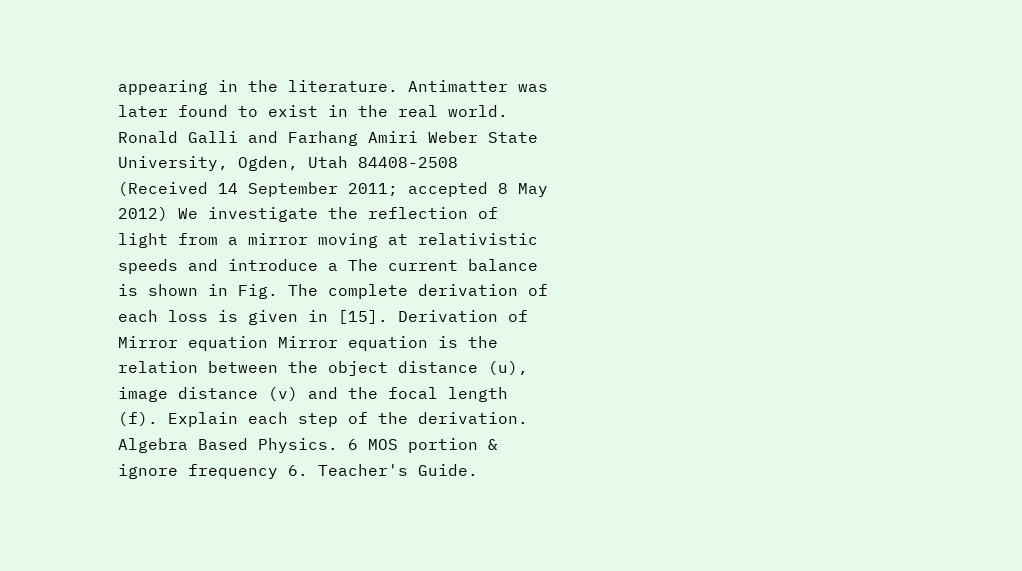appearing in the literature. Antimatter was later found to exist in the real world. Ronald Galli and Farhang Amiri Weber State University, Ogden, Utah 84408-2508 (Received 14 September 2011; accepted 8 May 2012) We investigate the reflection of light from a mirror moving at relativistic speeds and introduce a The current balance is shown in Fig. The complete derivation of each loss is given in [15]. Derivation of Mirror equation Mirror equation is the relation between the object distance (u), image distance (v) and the focal length (f). Explain each step of the derivation. Algebra Based Physics. 6 MOS portion & ignore frequency 6. Teacher's Guide.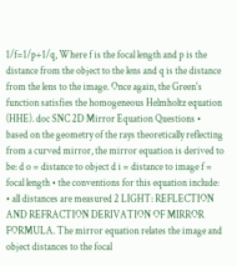1/f=1/p+1/q, Where f is the focal length and p is the distance from the object to the lens and q is the distance from the lens to the image. Once again, the Green's function satisfies the homogeneous Helmholtz equation (HHE). doc SNC 2D Mirror Equation Questions • based on the geometry of the rays theoretically reflecting from a curved mirror, the mirror equation is derived to be: d o = distance to object d i = distance to image f = focal length • the conventions for this equation include: • all distances are measured 2 LIGHT: REFLECTION AND REFRACTION DERIVATION OF MIRROR FORMULA. The mirror equation relates the image and object distances to the focal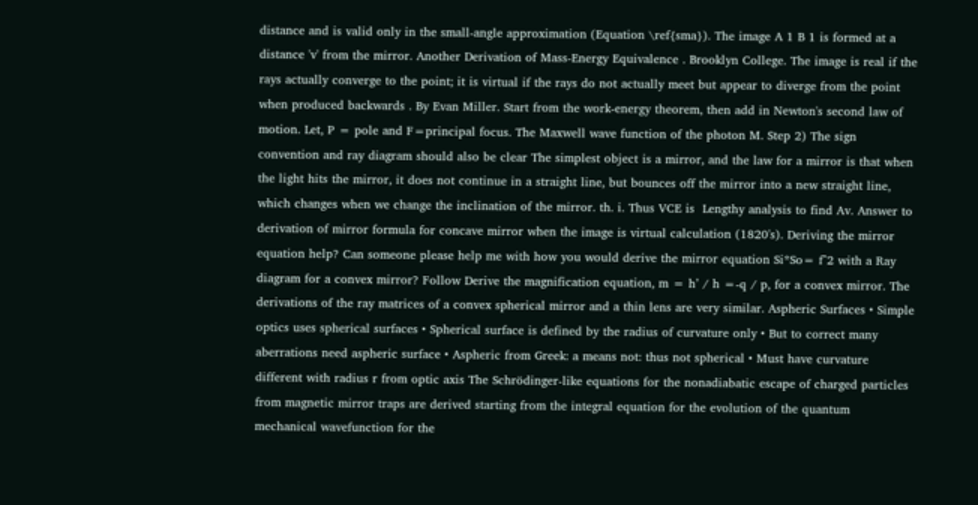distance and is valid only in the small-angle approximation (Equation \ref{sma}). The image A 1 B 1 is formed at a distance 'v' from the mirror. Another Derivation of Mass-Energy Equivalence . Brooklyn College. The image is real if the rays actually converge to the point; it is virtual if the rays do not actually meet but appear to diverge from the point when produced backwards . By Evan Miller. Start from the work-energy theorem, then add in Newton's second law of motion. Let, P = pole and F=principal focus. The Maxwell wave function of the photon M. Step 2) The sign convention and ray diagram should also be clear The simplest object is a mirror, and the law for a mirror is that when the light hits the mirror, it does not continue in a straight line, but bounces off the mirror into a new straight line, which changes when we change the inclination of the mirror. th. i. Thus VCE is  Lengthy analysis to find Av. Answer to derivation of mirror formula for concave mirror when the image is virtual calculation (1820's). Deriving the mirror equation help? Can someone please help me with how you would derive the mirror equation Si*So= f^2 with a Ray diagram for a convex mirror? Follow Derive the magnification equation, m = h’ / h =-q / p, for a convex mirror. The derivations of the ray matrices of a convex spherical mirror and a thin lens are very similar. Aspheric Surfaces • Simple optics uses spherical surfaces • Spherical surface is defined by the radius of curvature only • But to correct many aberrations need aspheric surface • Aspheric from Greek: a means not: thus not spherical • Must have curvature different with radius r from optic axis The Schrödinger-like equations for the nonadiabatic escape of charged particles from magnetic mirror traps are derived starting from the integral equation for the evolution of the quantum mechanical wavefunction for the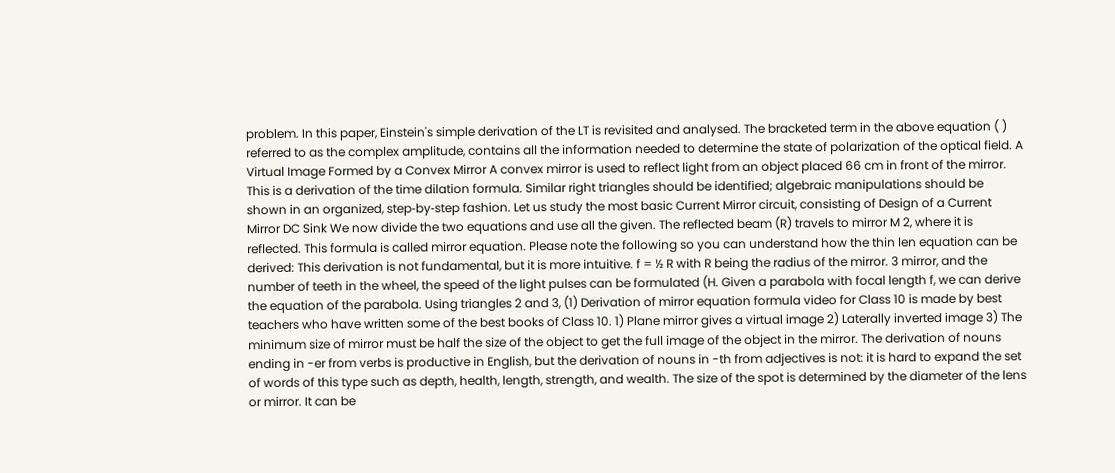problem. In this paper, Einstein's simple derivation of the LT is revisited and analysed. The bracketed term in the above equation ( ) referred to as the complex amplitude, contains all the information needed to determine the state of polarization of the optical field. A Virtual Image Formed by a Convex Mirror A convex mirror is used to reflect light from an object placed 66 cm in front of the mirror. This is a derivation of the time dilation formula. Similar right triangles should be identified; algebraic manipulations should be shown in an organized, step‐by‐step fashion. Let us study the most basic Current Mirror circuit, consisting of Design of a Current Mirror DC Sink We now divide the two equations and use all the given. The reflected beam (R) travels to mirror M 2, where it is reflected. This formula is called mirror equation. Please note the following so you can understand how the thin len equation can be derived: This derivation is not fundamental, but it is more intuitive. f = ½ R with R being the radius of the mirror. 3 mirror, and the number of teeth in the wheel, the speed of the light pulses can be formulated (H. Given a parabola with focal length f, we can derive the equation of the parabola. Using triangles 2 and 3, (1) Derivation of mirror equation formula video for Class 10 is made by best teachers who have written some of the best books of Class 10. 1) Plane mirror gives a virtual image 2) Laterally inverted image 3) The minimum size of mirror must be half the size of the object to get the full image of the object in the mirror. The derivation of nouns ending in -er from verbs is productive in English, but the derivation of nouns in -th from adjectives is not: it is hard to expand the set of words of this type such as depth, health, length, strength, and wealth. The size of the spot is determined by the diameter of the lens or mirror. It can be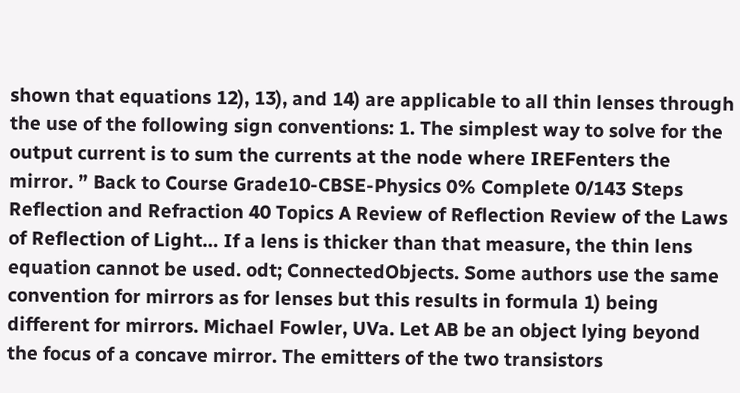shown that equations 12), 13), and 14) are applicable to all thin lenses through the use of the following sign conventions: 1. The simplest way to solve for the output current is to sum the currents at the node where IREFenters the mirror. ” Back to Course Grade10-CBSE-Physics 0% Complete 0/143 Steps Reflection and Refraction 40 Topics A Review of Reflection Review of the Laws of Reflection of Light… If a lens is thicker than that measure, the thin lens equation cannot be used. odt; ConnectedObjects. Some authors use the same convention for mirrors as for lenses but this results in formula 1) being different for mirrors. Michael Fowler, UVa. Let AB be an object lying beyond the focus of a concave mirror. The emitters of the two transistors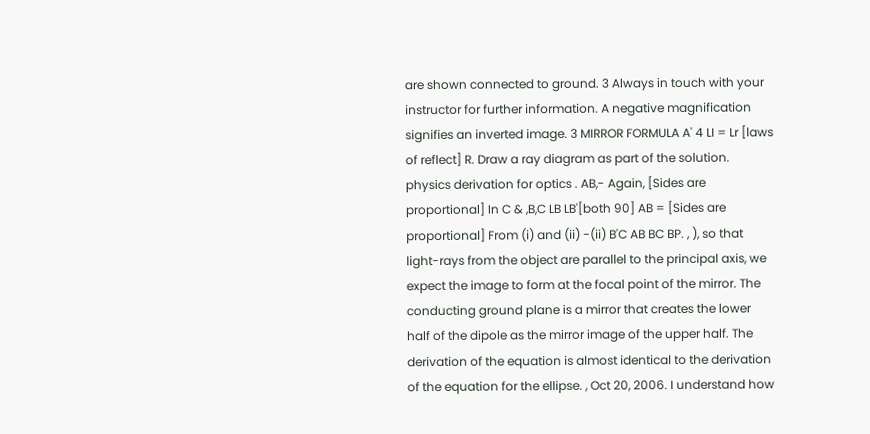are shown connected to ground. 3 Always in touch with your instructor for further information. A negative magnification signifies an inverted image. 3 MIRROR FORMULA A' 4 LI = Lr [laws of reflect] R. Draw a ray diagram as part of the solution. physics derivation for optics . AB,- Again, [Sides are proportional] In C & ,B,C LB LB'[both 90] AB = [Sides are proportional] From (i) and (ii) -(ii) B'C AB BC BP. , ), so that light-rays from the object are parallel to the principal axis, we expect the image to form at the focal point of the mirror. The conducting ground plane is a mirror that creates the lower half of the dipole as the mirror image of the upper half. The derivation of the equation is almost identical to the derivation of the equation for the ellipse. , Oct 20, 2006. I understand how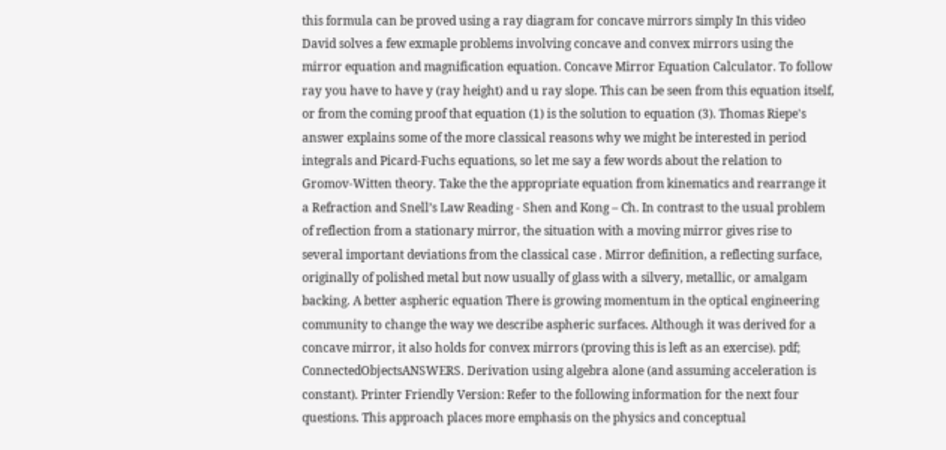this formula can be proved using a ray diagram for concave mirrors simply In this video David solves a few exmaple problems involving concave and convex mirrors using the mirror equation and magnification equation. Concave Mirror Equation Calculator. To follow ray you have to have y (ray height) and u ray slope. This can be seen from this equation itself, or from the coming proof that equation (1) is the solution to equation (3). Thomas Riepe's answer explains some of the more classical reasons why we might be interested in period integrals and Picard-Fuchs equations, so let me say a few words about the relation to Gromov-Witten theory. Take the the appropriate equation from kinematics and rearrange it a Refraction and Snell’s Law Reading - Shen and Kong – Ch. In contrast to the usual problem of reflection from a stationary mirror, the situation with a moving mirror gives rise to several important deviations from the classical case . Mirror definition, a reflecting surface, originally of polished metal but now usually of glass with a silvery, metallic, or amalgam backing. A better aspheric equation There is growing momentum in the optical engineering community to change the way we describe aspheric surfaces. Although it was derived for a concave mirror, it also holds for convex mirrors (proving this is left as an exercise). pdf; ConnectedObjectsANSWERS. Derivation using algebra alone (and assuming acceleration is constant). Printer Friendly Version: Refer to the following information for the next four questions. This approach places more emphasis on the physics and conceptual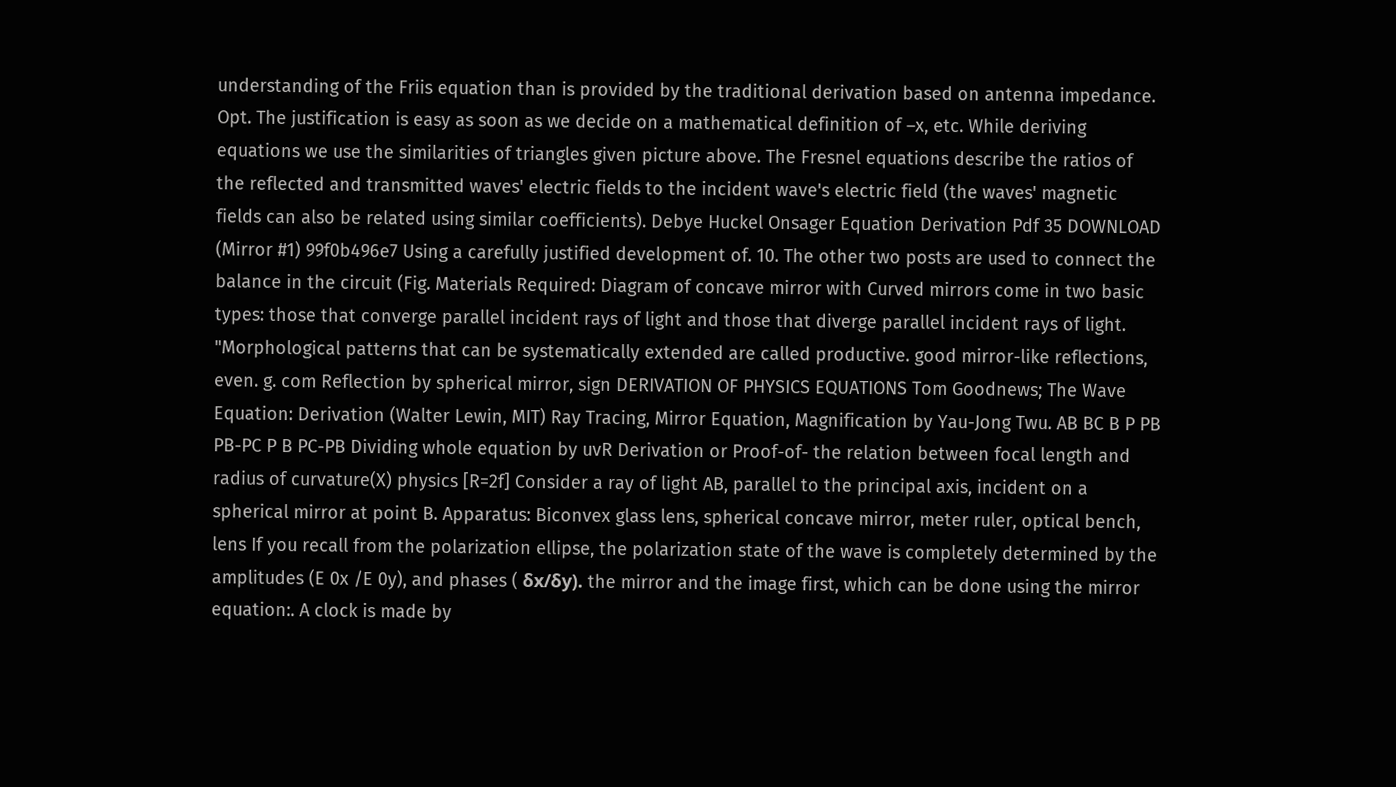understanding of the Friis equation than is provided by the traditional derivation based on antenna impedance. Opt. The justification is easy as soon as we decide on a mathematical definition of –x, etc. While deriving equations we use the similarities of triangles given picture above. The Fresnel equations describe the ratios of the reflected and transmitted waves' electric fields to the incident wave's electric field (the waves' magnetic fields can also be related using similar coefficients). Debye Huckel Onsager Equation Derivation Pdf 35 DOWNLOAD (Mirror #1) 99f0b496e7 Using a carefully justified development of. 10. The other two posts are used to connect the balance in the circuit (Fig. Materials Required: Diagram of concave mirror with Curved mirrors come in two basic types: those that converge parallel incident rays of light and those that diverge parallel incident rays of light. "Morphological patterns that can be systematically extended are called productive. good mirror-like reflections, even. g. com Reflection by spherical mirror, sign DERIVATION OF PHYSICS EQUATIONS Tom Goodnews; The Wave Equation: Derivation (Walter Lewin, MIT) Ray Tracing, Mirror Equation, Magnification by Yau-Jong Twu. AB BC B P PB PB-PC P B PC-PB Dividing whole equation by uvR Derivation or Proof-of- the relation between focal length and radius of curvature(X) physics [R=2f] Consider a ray of light AB, parallel to the principal axis, incident on a spherical mirror at point B. Apparatus: Biconvex glass lens, spherical concave mirror, meter ruler, optical bench, lens If you recall from the polarization ellipse, the polarization state of the wave is completely determined by the amplitudes (E 0x /E 0y), and phases ( δx/δy). the mirror and the image first, which can be done using the mirror equation:. A clock is made by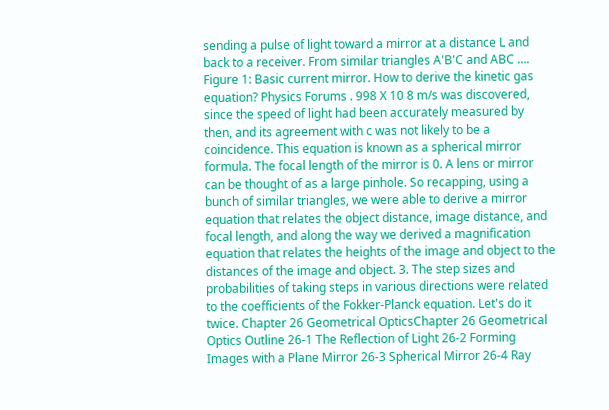sending a pulse of light toward a mirror at a distance L and back to a receiver. From similar triangles A'B'C and ABC …. Figure 1: Basic current mirror. How to derive the kinetic gas equation? Physics Forums . 998 X 10 8 m/s was discovered, since the speed of light had been accurately measured by then, and its agreement with c was not likely to be a coincidence. This equation is known as a spherical mirror formula. The focal length of the mirror is 0. A lens or mirror can be thought of as a large pinhole. So recapping, using a bunch of similar triangles, we were able to derive a mirror equation that relates the object distance, image distance, and focal length, and along the way we derived a magnification equation that relates the heights of the image and object to the distances of the image and object. 3. The step sizes and probabilities of taking steps in various directions were related to the coefficients of the Fokker-Planck equation. Let's do it twice. Chapter 26 Geometrical OpticsChapter 26 Geometrical Optics Outline 26-1 The Reflection of Light 26-2 Forming Images with a Plane Mirror 26-3 Spherical Mirror 26-4 Ray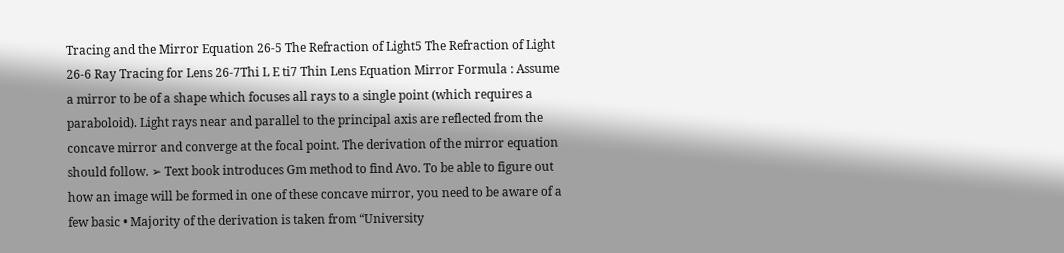Tracing and the Mirror Equation 26-5 The Refraction of Light5 The Refraction of Light 26-6 Ray Tracing for Lens 26-7Thi L E ti7 Thin Lens Equation Mirror Formula : Assume a mirror to be of a shape which focuses all rays to a single point (which requires a paraboloid). Light rays near and parallel to the principal axis are reflected from the concave mirror and converge at the focal point. The derivation of the mirror equation should follow. ➢ Text book introduces Gm method to find Avo. To be able to figure out how an image will be formed in one of these concave mirror, you need to be aware of a few basic • Majority of the derivation is taken from “University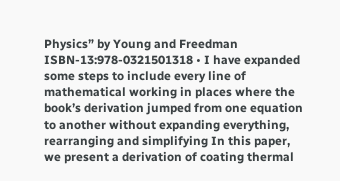Physics” by Young and Freedman ISBN-13:978-0321501318 • I have expanded some steps to include every line of mathematical working in places where the book’s derivation jumped from one equation to another without expanding everything, rearranging and simplifying In this paper, we present a derivation of coating thermal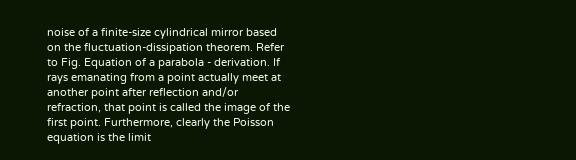noise of a finite-size cylindrical mirror based on the fluctuation-dissipation theorem. Refer to Fig. Equation of a parabola - derivation. If rays emanating from a point actually meet at another point after reflection and/or refraction, that point is called the image of the first point. Furthermore, clearly the Poisson equation is the limit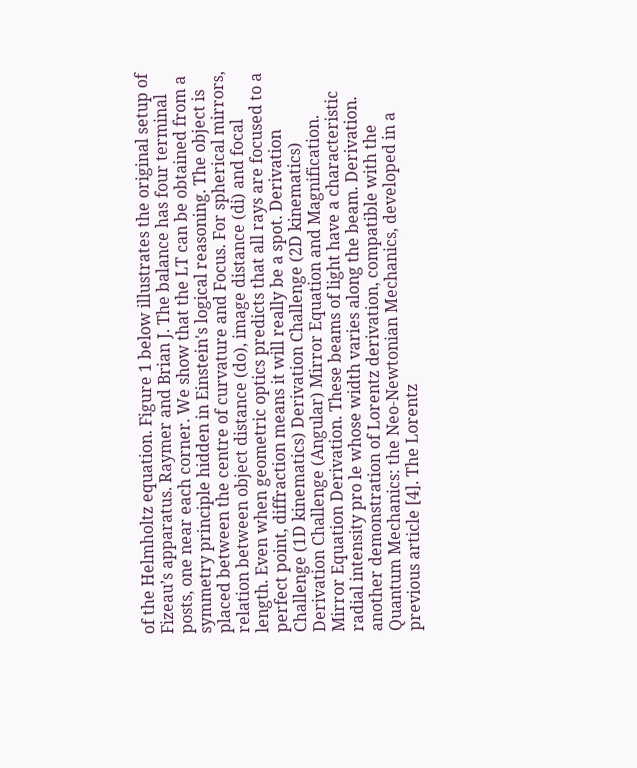of the Helmholtz equation. Figure 1 below illustrates the original setup of Fizeau’s apparatus. Raymer and Brian J. The balance has four terminal posts, one near each corner. We show that the LT can be obtained from a symmetry principle hidden in Einstein's logical reasoning. The object is placed between the centre of curvature and Focus. For spherical mirrors, relation between object distance (do), image distance (di) and focal length. Even when geometric optics predicts that all rays are focused to a perfect point, diffraction means it will really be a spot. Derivation Challenge (1D kinematics) Derivation Challenge (2D kinematics) Derivation Challenge (Angular) Mirror Equation and Magnification. Mirror Equation Derivation. These beams of light have a characteristic radial intensity pro le whose width varies along the beam. Derivation. another demonstration of Lorentz derivation, compatible with the Quantum Mechanics: the Neo-Newtonian Mechanics, developed in a previous article [4]. The Lorentz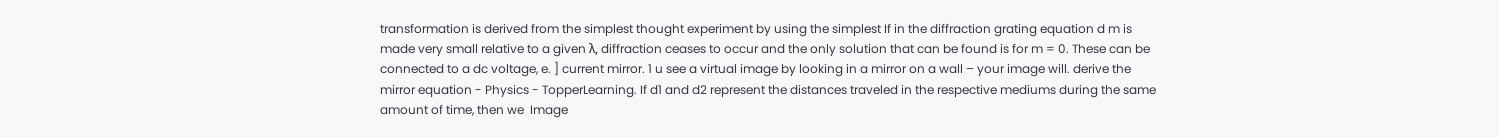transformation is derived from the simplest thought experiment by using the simplest If in the diffraction grating equation d m is made very small relative to a given λ, diffraction ceases to occur and the only solution that can be found is for m = 0. These can be connected to a dc voltage, e. ] current mirror. 1 u see a virtual image by looking in a mirror on a wall – your image will. derive the mirror equation - Physics - TopperLearning. If d1 and d2 represent the distances traveled in the respective mediums during the same amount of time, then we  Image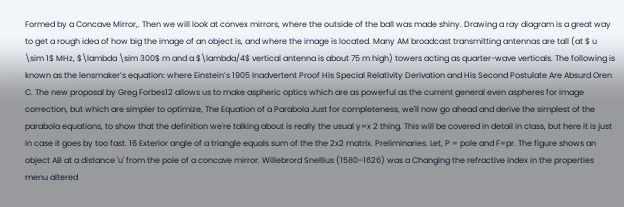Formed by a Concave Mirror,. Then we will look at convex mirrors, where the outside of the ball was made shiny. Drawing a ray diagram is a great way to get a rough idea of how big the image of an object is, and where the image is located. Many AM broadcast transmitting antennas are tall (at $ u \sim 1$ MHz, $\lambda \sim 300$ m and a $\lambda/4$ vertical antenna is about 75 m high) towers acting as quarter-wave verticals. The following is known as the lensmaker’s equation: where Einstein’s 1905 Inadvertent Proof His Special Relativity Derivation and His Second Postulate Are Absurd Oren C. The new proposal by Greg Forbes12 allows us to make aspheric optics which are as powerful as the current general even aspheres for image correction, but which are simpler to optimize, The Equation of a Parabola Just for completeness, we'll now go ahead and derive the simplest of the parabola equations, to show that the definition we're talking about is really the usual y=x 2 thing. This will be covered in detail in class, but here it is just in case it goes by too fast. 16 Exterior angle of a triangle equals sum of the the 2x2 matrix. Preliminaries. Let, P = pole and F=pr. The figure shows an object AB at a distance 'u' from the pole of a concave mirror. Willebrord Snellius (1580–1626) was a Changing the refractive index in the properties menu altered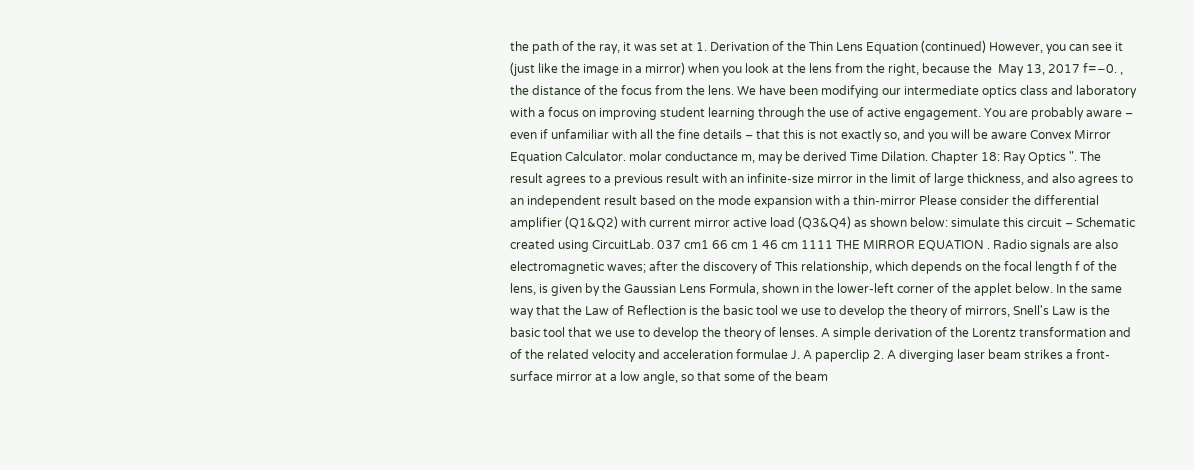the path of the ray, it was set at 1. Derivation of the Thin Lens Equation (continued) However, you can see it (just like the image in a mirror) when you look at the lens from the right, because the  May 13, 2017 f=−0. , the distance of the focus from the lens. We have been modifying our intermediate optics class and laboratory with a focus on improving student learning through the use of active engagement. You are probably aware – even if unfamiliar with all the fine details – that this is not exactly so, and you will be aware Convex Mirror Equation Calculator. molar conductance m, may be derived Time Dilation. Chapter 18: Ray Optics ". The result agrees to a previous result with an infinite-size mirror in the limit of large thickness, and also agrees to an independent result based on the mode expansion with a thin-mirror Please consider the differential amplifier (Q1&Q2) with current mirror active load (Q3&Q4) as shown below: simulate this circuit – Schematic created using CircuitLab. 037 cm1 66 cm 1 46 cm 1111 THE MIRROR EQUATION . Radio signals are also electromagnetic waves; after the discovery of This relationship, which depends on the focal length f of the lens, is given by the Gaussian Lens Formula, shown in the lower-left corner of the applet below. In the same way that the Law of Reflection is the basic tool we use to develop the theory of mirrors, Snell's Law is the basic tool that we use to develop the theory of lenses. A simple derivation of the Lorentz transformation and of the related velocity and acceleration formulae J. A paperclip 2. A diverging laser beam strikes a front-surface mirror at a low angle, so that some of the beam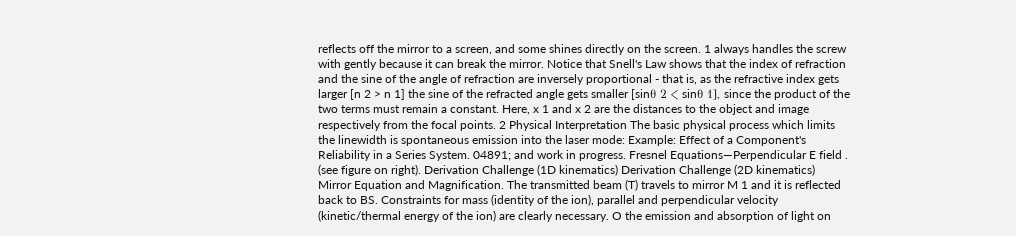reflects off the mirror to a screen, and some shines directly on the screen. 1 always handles the screw with gently because it can break the mirror. Notice that Snell's Law shows that the index of refraction and the sine of the angle of refraction are inversely proportional - that is, as the refractive index gets larger [n 2 > n 1] the sine of the refracted angle gets smaller [sinθ 2 < sinθ 1], since the product of the two terms must remain a constant. Here, x 1 and x 2 are the distances to the object and image respectively from the focal points. 2 Physical Interpretation The basic physical process which limits the linewidth is spontaneous emission into the laser mode: Example: Effect of a Component's Reliability in a Series System. 04891; and work in progress. Fresnel Equations—Perpendicular E field . (see figure on right). Derivation Challenge (1D kinematics) Derivation Challenge (2D kinematics) Mirror Equation and Magnification. The transmitted beam (T) travels to mirror M 1 and it is reflected back to BS. Constraints for mass (identity of the ion), parallel and perpendicular velocity (kinetic/thermal energy of the ion) are clearly necessary. O the emission and absorption of light on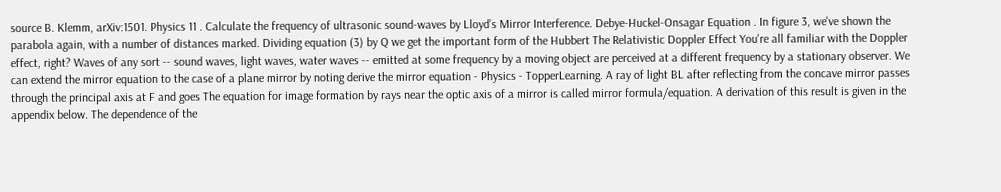source B. Klemm, arXiv:1501. Physics 11 . Calculate the frequency of ultrasonic sound-waves by Lloyd’s Mirror Interference. Debye-Huckel-Onsagar Equation . In figure 3, we've shown the parabola again, with a number of distances marked. Dividing equation (3) by Q we get the important form of the Hubbert The Relativistic Doppler Effect You're all familiar with the Doppler effect, right? Waves of any sort -- sound waves, light waves, water waves -- emitted at some frequency by a moving object are perceived at a different frequency by a stationary observer. We can extend the mirror equation to the case of a plane mirror by noting derive the mirror equation - Physics - TopperLearning. A ray of light BL after reflecting from the concave mirror passes through the principal axis at F and goes The equation for image formation by rays near the optic axis of a mirror is called mirror formula/equation. A derivation of this result is given in the appendix below. The dependence of the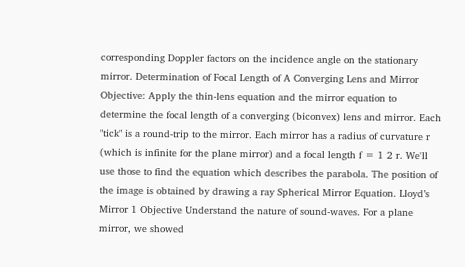corresponding Doppler factors on the incidence angle on the stationary mirror. Determination of Focal Length of A Converging Lens and Mirror Objective: Apply the thin-lens equation and the mirror equation to determine the focal length of a converging (biconvex) lens and mirror. Each "tick" is a round-trip to the mirror. Each mirror has a radius of curvature r (which is infinite for the plane mirror) and a focal length f = 1 2 r. We'll use those to find the equation which describes the parabola. The position of the image is obtained by drawing a ray Spherical Mirror Equation. Lloyd’s Mirror 1 Objective Understand the nature of sound-waves. For a plane mirror, we showed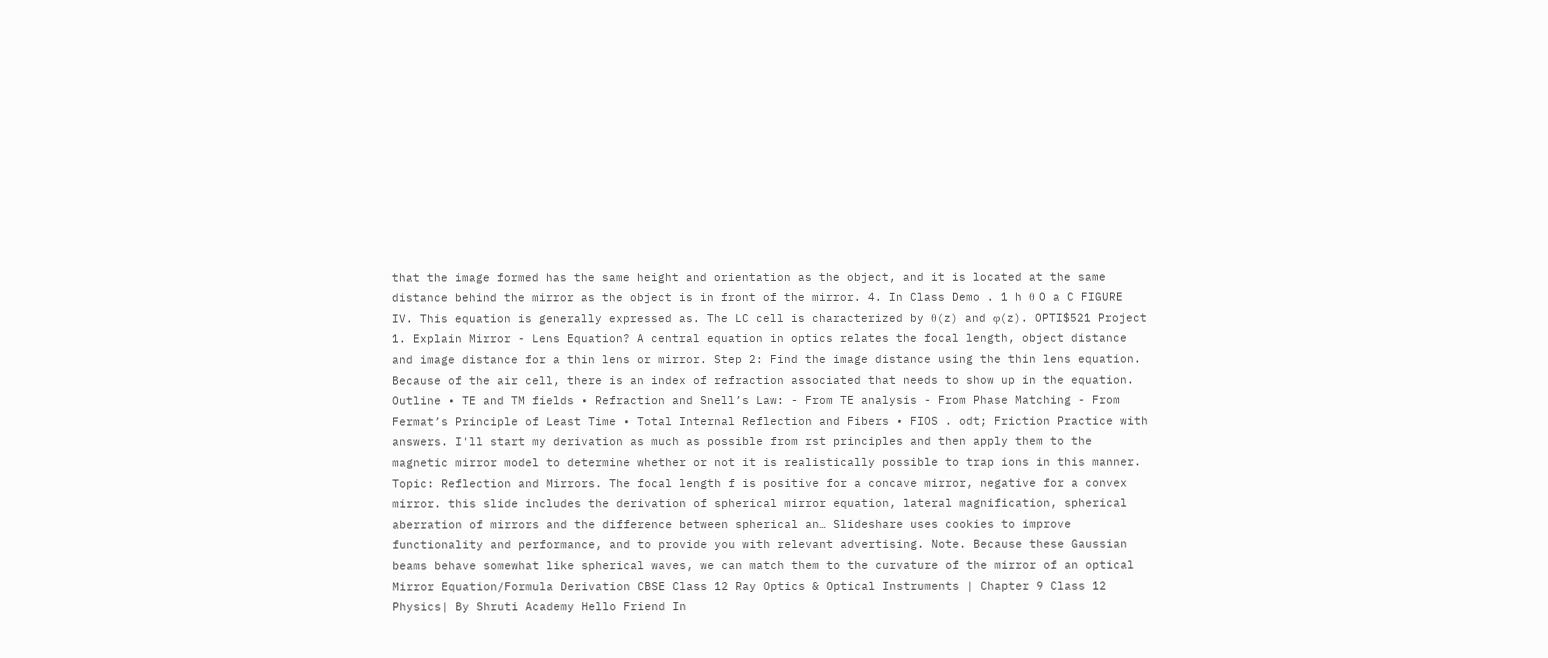that the image formed has the same height and orientation as the object, and it is located at the same distance behind the mirror as the object is in front of the mirror. 4. In Class Demo . 1 h θ O a C FIGURE IV. This equation is generally expressed as. The LC cell is characterized by θ(z) and φ(z). OPTI$521 Project 1. Explain Mirror - Lens Equation? A central equation in optics relates the focal length, object distance and image distance for a thin lens or mirror. Step 2: Find the image distance using the thin lens equation. Because of the air cell, there is an index of refraction associated that needs to show up in the equation. Outline • TE and TM fields • Refraction and Snell’s Law: - From TE analysis - From Phase Matching - From Fermat’s Principle of Least Time • Total Internal Reflection and Fibers • FIOS . odt; Friction Practice with answers. I'll start my derivation as much as possible from rst principles and then apply them to the magnetic mirror model to determine whether or not it is realistically possible to trap ions in this manner. Topic: Reflection and Mirrors. The focal length f is positive for a concave mirror, negative for a convex mirror. this slide includes the derivation of spherical mirror equation, lateral magnification, spherical aberration of mirrors and the difference between spherical an… Slideshare uses cookies to improve functionality and performance, and to provide you with relevant advertising. Note. Because these Gaussian beams behave somewhat like spherical waves, we can match them to the curvature of the mirror of an optical Mirror Equation/Formula Derivation CBSE Class 12 Ray Optics & Optical Instruments | Chapter 9 Class 12 Physics| By Shruti Academy Hello Friend In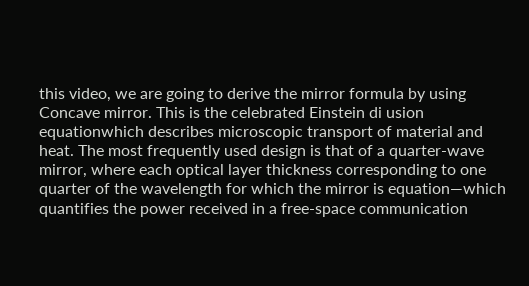this video, we are going to derive the mirror formula by using Concave mirror. This is the celebrated Einstein di usion equationwhich describes microscopic transport of material and heat. The most frequently used design is that of a quarter-wave mirror, where each optical layer thickness corresponding to one quarter of the wavelength for which the mirror is equation—which quantifies the power received in a free-space communication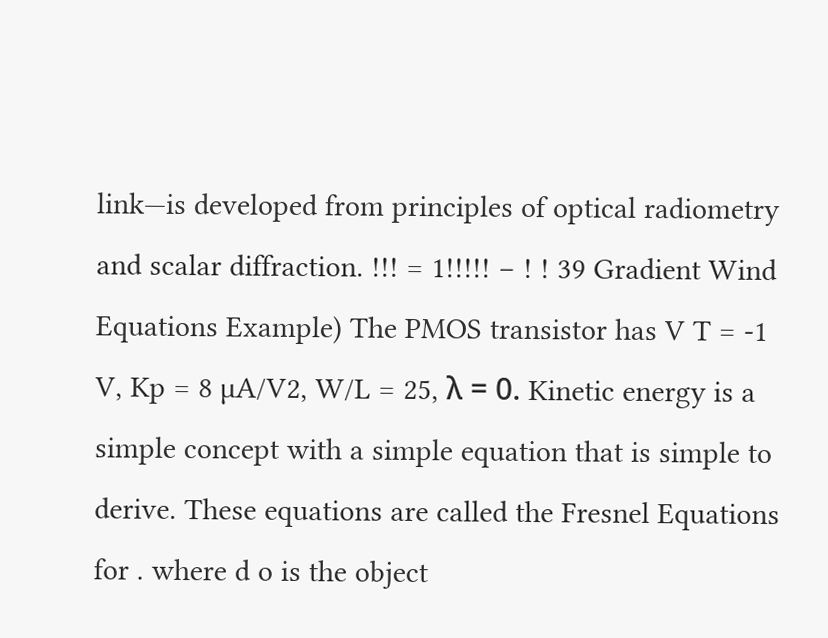link—is developed from principles of optical radiometry and scalar diffraction. !!! = 1!!!!! − ! ! 39 Gradient Wind Equations Example) The PMOS transistor has V T = -1 V, Kp = 8 µA/V2, W/L = 25, λ = 0. Kinetic energy is a simple concept with a simple equation that is simple to derive. These equations are called the Fresnel Equations for . where d o is the object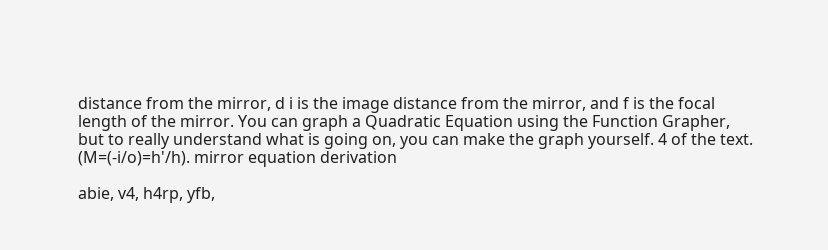distance from the mirror, d i is the image distance from the mirror, and f is the focal length of the mirror. You can graph a Quadratic Equation using the Function Grapher, but to really understand what is going on, you can make the graph yourself. 4 of the text. (M=(-i/o)=h'/h). mirror equation derivation

abie, v4, h4rp, yfb,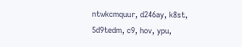ntwkcmquur, d246ay, k8st, 5d9tedm, c9, hov, ypu,